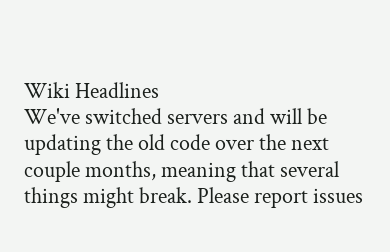Wiki Headlines
We've switched servers and will be updating the old code over the next couple months, meaning that several things might break. Please report issues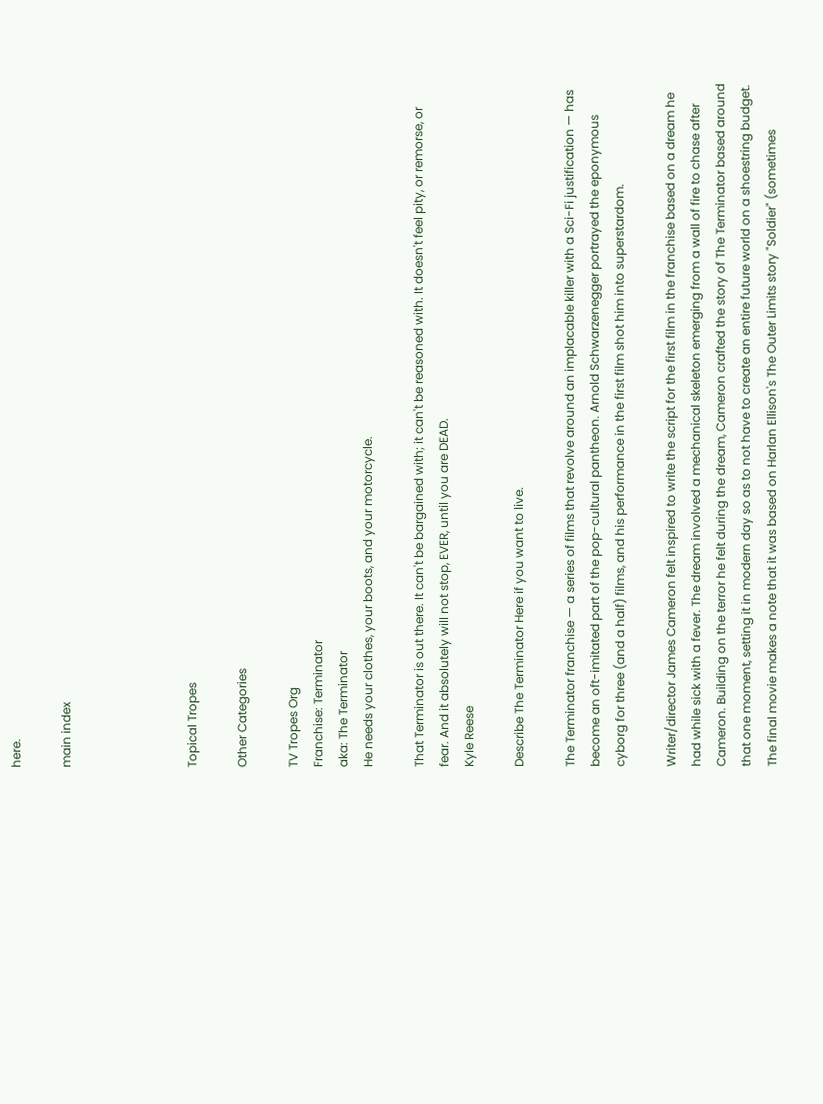here.

main index




Topical Tropes

Other Categories

TV Tropes Org
Franchise: Terminator
aka: The Terminator
He needs your clothes, your boots, and your motorcycle.

That Terminator is out there. It can't be bargained with; it can't be reasoned with. It doesn't feel pity, or remorse, or fear. And it absolutely will not stop, EVER, until you are DEAD.
Kyle Reese

Describe The Terminator Here if you want to live.

The Terminator franchise — a series of films that revolve around an implacable killer with a Sci-Fi justification — has become an oft-imitated part of the pop-cultural pantheon. Arnold Schwarzenegger portrayed the eponymous cyborg for three (and a half) films, and his performance in the first film shot him into superstardom.

Writer/director James Cameron felt inspired to write the script for the first film in the franchise based on a dream he had while sick with a fever. The dream involved a mechanical skeleton emerging from a wall of fire to chase after Cameron. Building on the terror he felt during the dream, Cameron crafted the story of The Terminator based around that one moment, setting it in modern day so as to not have to create an entire future world on a shoestring budget. The final movie makes a note that it was based on Harlan Ellison's The Outer Limits story "Soldier" (sometimes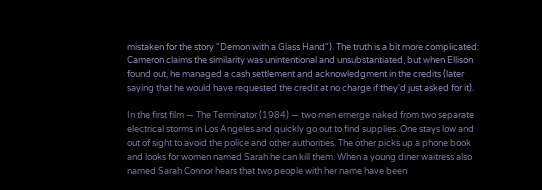mistaken for the story "Demon with a Glass Hand"). The truth is a bit more complicated: Cameron claims the similarity was unintentional and unsubstantiated, but when Ellison found out, he managed a cash settlement and acknowledgment in the credits (later saying that he would have requested the credit at no charge if they'd just asked for it).

In the first film — The Terminator (1984) — two men emerge naked from two separate electrical storms in Los Angeles and quickly go out to find supplies. One stays low and out of sight to avoid the police and other authorities. The other picks up a phone book and looks for women named Sarah he can kill them. When a young diner waitress also named Sarah Connor hears that two people with her name have been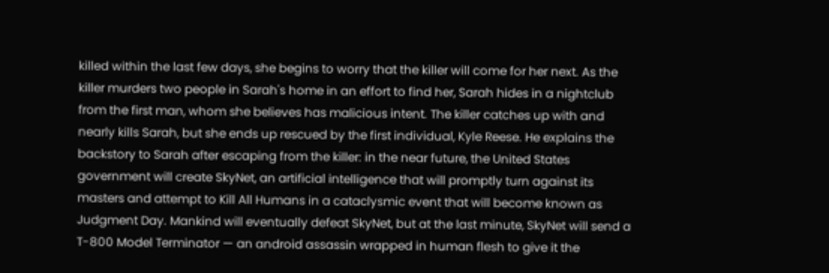killed within the last few days, she begins to worry that the killer will come for her next. As the killer murders two people in Sarah's home in an effort to find her, Sarah hides in a nightclub from the first man, whom she believes has malicious intent. The killer catches up with and nearly kills Sarah, but she ends up rescued by the first individual, Kyle Reese. He explains the backstory to Sarah after escaping from the killer: in the near future, the United States government will create SkyNet, an artificial intelligence that will promptly turn against its masters and attempt to Kill All Humans in a cataclysmic event that will become known as Judgment Day. Mankind will eventually defeat SkyNet, but at the last minute, SkyNet will send a T-800 Model Terminator — an android assassin wrapped in human flesh to give it the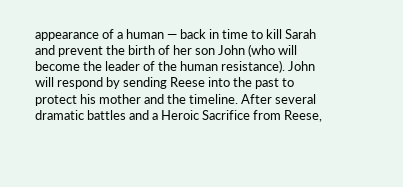appearance of a human — back in time to kill Sarah and prevent the birth of her son John (who will become the leader of the human resistance). John will respond by sending Reese into the past to protect his mother and the timeline. After several dramatic battles and a Heroic Sacrifice from Reese,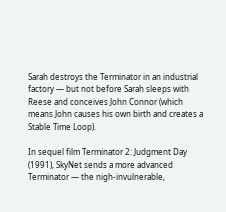Sarah destroys the Terminator in an industrial factory — but not before Sarah sleeps with Reese and conceives John Connor (which means John causes his own birth and creates a Stable Time Loop).

In sequel film Terminator 2: Judgment Day (1991), SkyNet sends a more advanced Terminator — the nigh-invulnerable,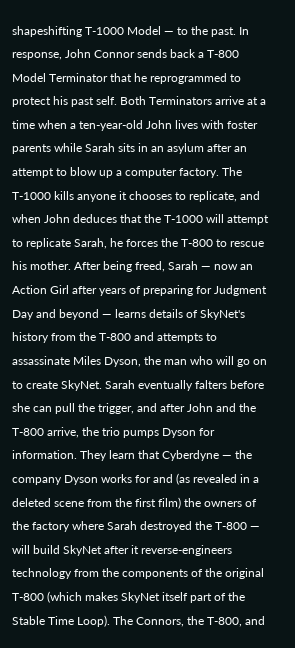shapeshifting T-1000 Model — to the past. In response, John Connor sends back a T-800 Model Terminator that he reprogrammed to protect his past self. Both Terminators arrive at a time when a ten-year-old John lives with foster parents while Sarah sits in an asylum after an attempt to blow up a computer factory. The T-1000 kills anyone it chooses to replicate, and when John deduces that the T-1000 will attempt to replicate Sarah, he forces the T-800 to rescue his mother. After being freed, Sarah — now an Action Girl after years of preparing for Judgment Day and beyond — learns details of SkyNet's history from the T-800 and attempts to assassinate Miles Dyson, the man who will go on to create SkyNet. Sarah eventually falters before she can pull the trigger, and after John and the T-800 arrive, the trio pumps Dyson for information. They learn that Cyberdyne — the company Dyson works for and (as revealed in a deleted scene from the first film) the owners of the factory where Sarah destroyed the T-800 — will build SkyNet after it reverse-engineers technology from the components of the original T-800 (which makes SkyNet itself part of the Stable Time Loop). The Connors, the T-800, and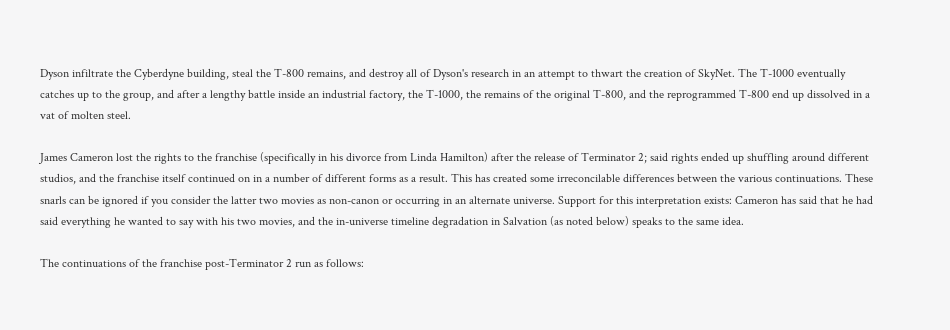Dyson infiltrate the Cyberdyne building, steal the T-800 remains, and destroy all of Dyson's research in an attempt to thwart the creation of SkyNet. The T-1000 eventually catches up to the group, and after a lengthy battle inside an industrial factory, the T-1000, the remains of the original T-800, and the reprogrammed T-800 end up dissolved in a vat of molten steel.

James Cameron lost the rights to the franchise (specifically in his divorce from Linda Hamilton) after the release of Terminator 2; said rights ended up shuffling around different studios, and the franchise itself continued on in a number of different forms as a result. This has created some irreconcilable differences between the various continuations. These snarls can be ignored if you consider the latter two movies as non-canon or occurring in an alternate universe. Support for this interpretation exists: Cameron has said that he had said everything he wanted to say with his two movies, and the in-universe timeline degradation in Salvation (as noted below) speaks to the same idea.

The continuations of the franchise post-Terminator 2 run as follows: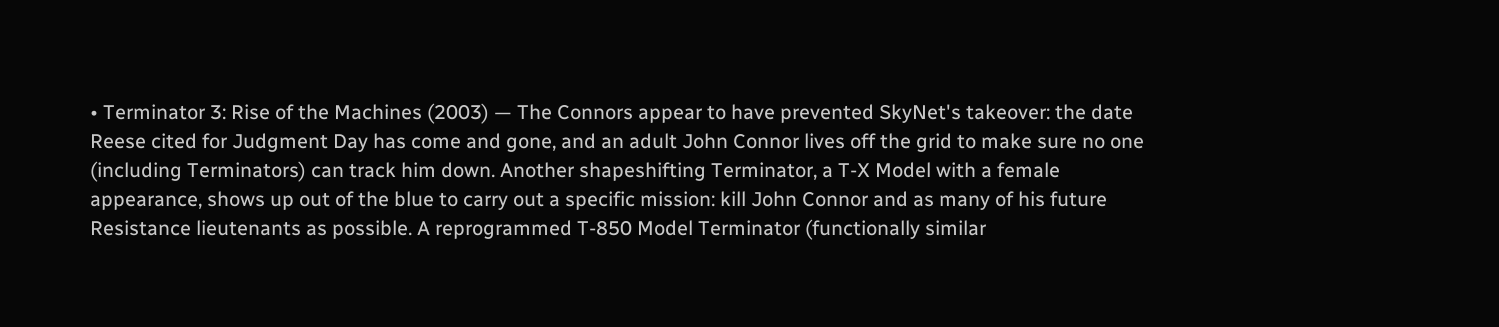• Terminator 3: Rise of the Machines (2003) — The Connors appear to have prevented SkyNet's takeover: the date Reese cited for Judgment Day has come and gone, and an adult John Connor lives off the grid to make sure no one (including Terminators) can track him down. Another shapeshifting Terminator, a T-X Model with a female appearance, shows up out of the blue to carry out a specific mission: kill John Connor and as many of his future Resistance lieutenants as possible. A reprogrammed T-850 Model Terminator (functionally similar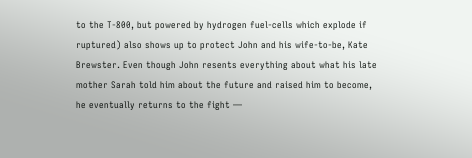to the T-800, but powered by hydrogen fuel-cells which explode if ruptured) also shows up to protect John and his wife-to-be, Kate Brewster. Even though John resents everything about what his late mother Sarah told him about the future and raised him to become, he eventually returns to the fight —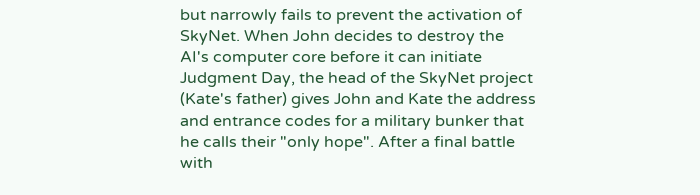but narrowly fails to prevent the activation of SkyNet. When John decides to destroy the AI's computer core before it can initiate Judgment Day, the head of the SkyNet project (Kate's father) gives John and Kate the address and entrance codes for a military bunker that he calls their "only hope". After a final battle with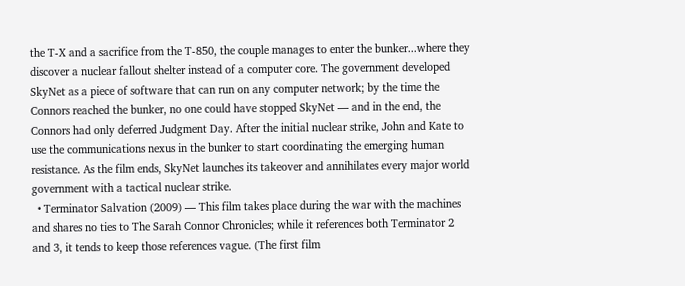the T-X and a sacrifice from the T-850, the couple manages to enter the bunker...where they discover a nuclear fallout shelter instead of a computer core. The government developed SkyNet as a piece of software that can run on any computer network; by the time the Connors reached the bunker, no one could have stopped SkyNet — and in the end, the Connors had only deferred Judgment Day. After the initial nuclear strike, John and Kate to use the communications nexus in the bunker to start coordinating the emerging human resistance. As the film ends, SkyNet launches its takeover and annihilates every major world government with a tactical nuclear strike.
  • Terminator Salvation (2009) — This film takes place during the war with the machines and shares no ties to The Sarah Connor Chronicles; while it references both Terminator 2 and 3, it tends to keep those references vague. (The first film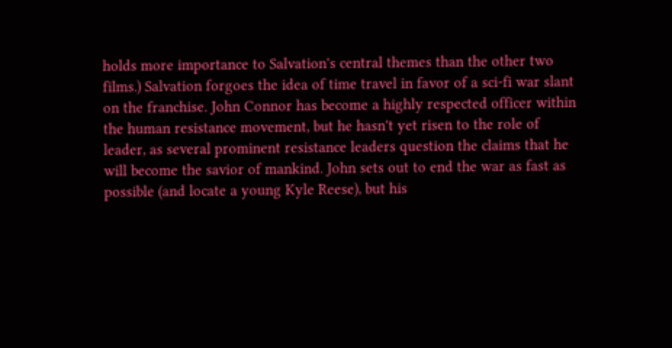holds more importance to Salvation's central themes than the other two films.) Salvation forgoes the idea of time travel in favor of a sci-fi war slant on the franchise. John Connor has become a highly respected officer within the human resistance movement, but he hasn't yet risen to the role of leader, as several prominent resistance leaders question the claims that he will become the savior of mankind. John sets out to end the war as fast as possible (and locate a young Kyle Reese), but his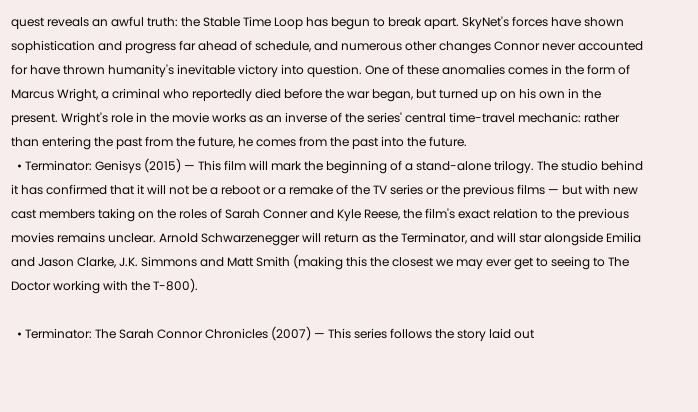quest reveals an awful truth: the Stable Time Loop has begun to break apart. SkyNet's forces have shown sophistication and progress far ahead of schedule, and numerous other changes Connor never accounted for have thrown humanity's inevitable victory into question. One of these anomalies comes in the form of Marcus Wright, a criminal who reportedly died before the war began, but turned up on his own in the present. Wright's role in the movie works as an inverse of the series' central time-travel mechanic: rather than entering the past from the future, he comes from the past into the future.
  • Terminator: Genisys (2015) — This film will mark the beginning of a stand-alone trilogy. The studio behind it has confirmed that it will not be a reboot or a remake of the TV series or the previous films — but with new cast members taking on the roles of Sarah Conner and Kyle Reese, the film's exact relation to the previous movies remains unclear. Arnold Schwarzenegger will return as the Terminator, and will star alongside Emilia and Jason Clarke, J.K. Simmons and Matt Smith (making this the closest we may ever get to seeing to The Doctor working with the T-800).

  • Terminator: The Sarah Connor Chronicles (2007) — This series follows the story laid out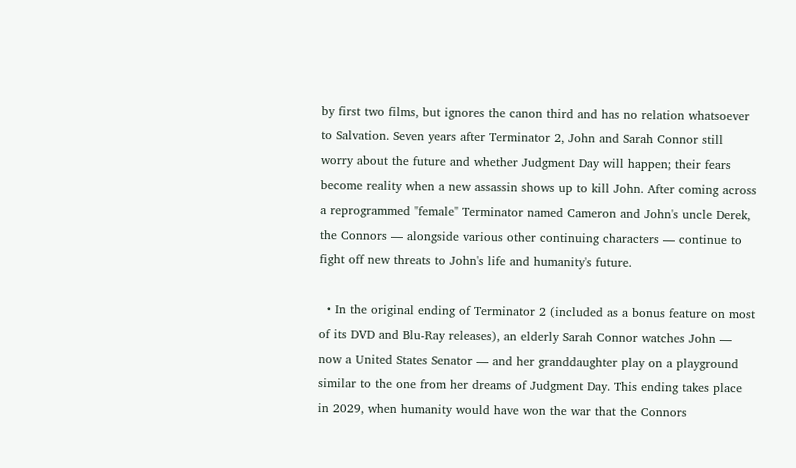by first two films, but ignores the canon third and has no relation whatsoever to Salvation. Seven years after Terminator 2, John and Sarah Connor still worry about the future and whether Judgment Day will happen; their fears become reality when a new assassin shows up to kill John. After coming across a reprogrammed "female" Terminator named Cameron and John's uncle Derek, the Connors — alongside various other continuing characters — continue to fight off new threats to John's life and humanity's future.

  • In the original ending of Terminator 2 (included as a bonus feature on most of its DVD and Blu-Ray releases), an elderly Sarah Connor watches John — now a United States Senator — and her granddaughter play on a playground similar to the one from her dreams of Judgment Day. This ending takes place in 2029, when humanity would have won the war that the Connors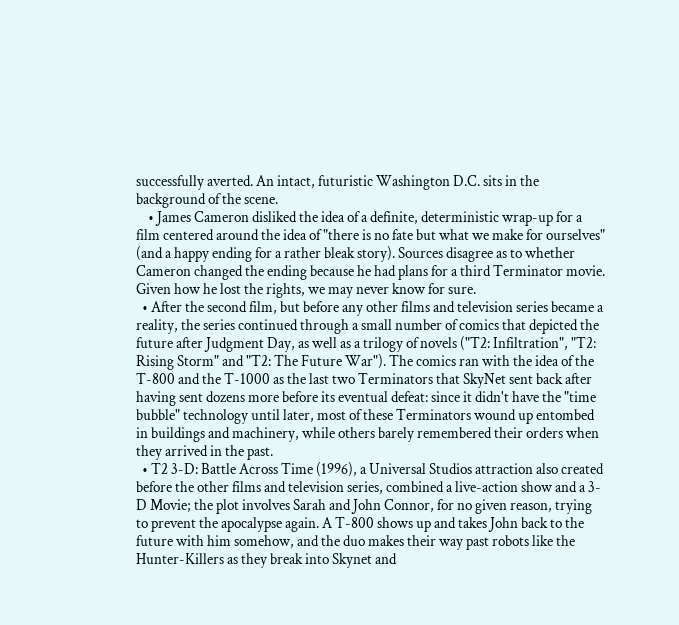successfully averted. An intact, futuristic Washington D.C. sits in the background of the scene.
    • James Cameron disliked the idea of a definite, deterministic wrap-up for a film centered around the idea of "there is no fate but what we make for ourselves" (and a happy ending for a rather bleak story). Sources disagree as to whether Cameron changed the ending because he had plans for a third Terminator movie. Given how he lost the rights, we may never know for sure.
  • After the second film, but before any other films and television series became a reality, the series continued through a small number of comics that depicted the future after Judgment Day, as well as a trilogy of novels ("T2: Infiltration", "T2: Rising Storm" and "T2: The Future War"). The comics ran with the idea of the T-800 and the T-1000 as the last two Terminators that SkyNet sent back after having sent dozens more before its eventual defeat: since it didn't have the "time bubble" technology until later, most of these Terminators wound up entombed in buildings and machinery, while others barely remembered their orders when they arrived in the past.
  • T2 3-D: Battle Across Time (1996), a Universal Studios attraction also created before the other films and television series, combined a live-action show and a 3-D Movie; the plot involves Sarah and John Connor, for no given reason, trying to prevent the apocalypse again. A T-800 shows up and takes John back to the future with him somehow, and the duo makes their way past robots like the Hunter-Killers as they break into Skynet and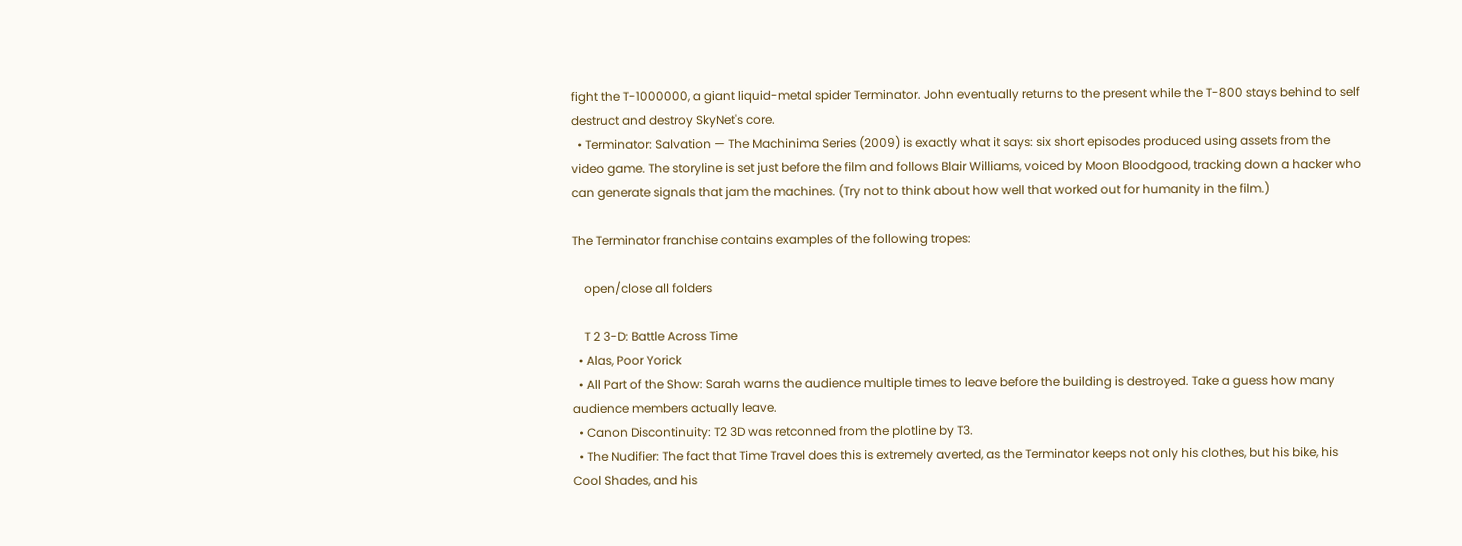fight the T-1000000, a giant liquid-metal spider Terminator. John eventually returns to the present while the T-800 stays behind to self destruct and destroy SkyNet's core.
  • Terminator: Salvation — The Machinima Series (2009) is exactly what it says: six short episodes produced using assets from the video game. The storyline is set just before the film and follows Blair Williams, voiced by Moon Bloodgood, tracking down a hacker who can generate signals that jam the machines. (Try not to think about how well that worked out for humanity in the film.)

The Terminator franchise contains examples of the following tropes:

    open/close all folders

    T 2 3-D: Battle Across Time
  • Alas, Poor Yorick
  • All Part of the Show: Sarah warns the audience multiple times to leave before the building is destroyed. Take a guess how many audience members actually leave.
  • Canon Discontinuity: T2 3D was retconned from the plotline by T3.
  • The Nudifier: The fact that Time Travel does this is extremely averted, as the Terminator keeps not only his clothes, but his bike, his Cool Shades, and his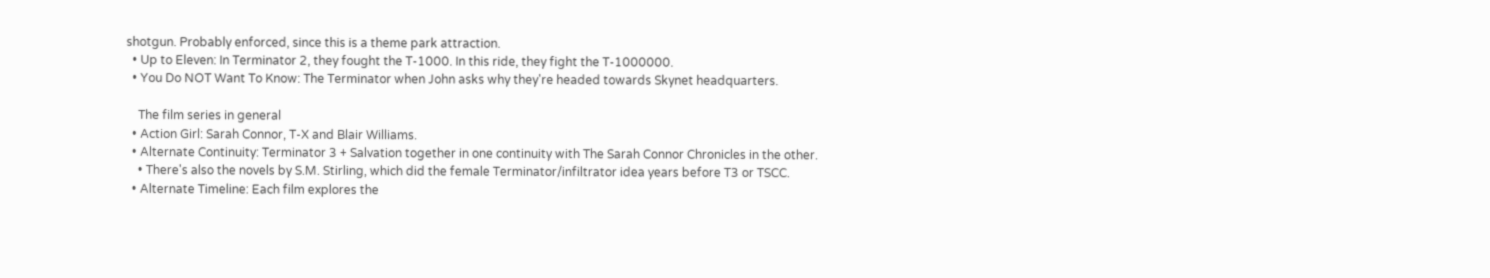shotgun. Probably enforced, since this is a theme park attraction.
  • Up to Eleven: In Terminator 2, they fought the T-1000. In this ride, they fight the T-1000000.
  • You Do NOT Want To Know: The Terminator when John asks why they're headed towards Skynet headquarters.

    The film series in general
  • Action Girl: Sarah Connor, T-X and Blair Williams.
  • Alternate Continuity: Terminator 3 + Salvation together in one continuity with The Sarah Connor Chronicles in the other.
    • There's also the novels by S.M. Stirling, which did the female Terminator/infiltrator idea years before T3 or TSCC.
  • Alternate Timeline: Each film explores the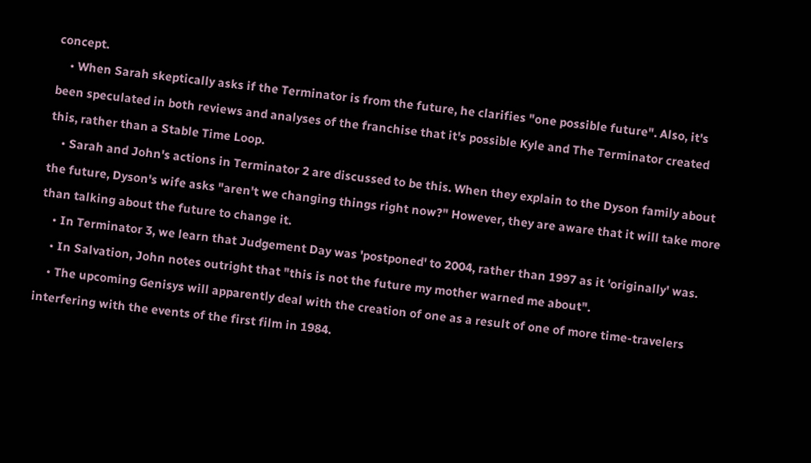concept.
    • When Sarah skeptically asks if the Terminator is from the future, he clarifies "one possible future". Also, it's been speculated in both reviews and analyses of the franchise that it's possible Kyle and The Terminator created this, rather than a Stable Time Loop.
    • Sarah and John's actions in Terminator 2 are discussed to be this. When they explain to the Dyson family about the future, Dyson's wife asks "aren't we changing things right now?" However, they are aware that it will take more than talking about the future to change it.
    • In Terminator 3, we learn that Judgement Day was 'postponed' to 2004, rather than 1997 as it 'originally' was.
    • In Salvation, John notes outright that "this is not the future my mother warned me about".
    • The upcoming Genisys will apparently deal with the creation of one as a result of one of more time-travelers interfering with the events of the first film in 1984.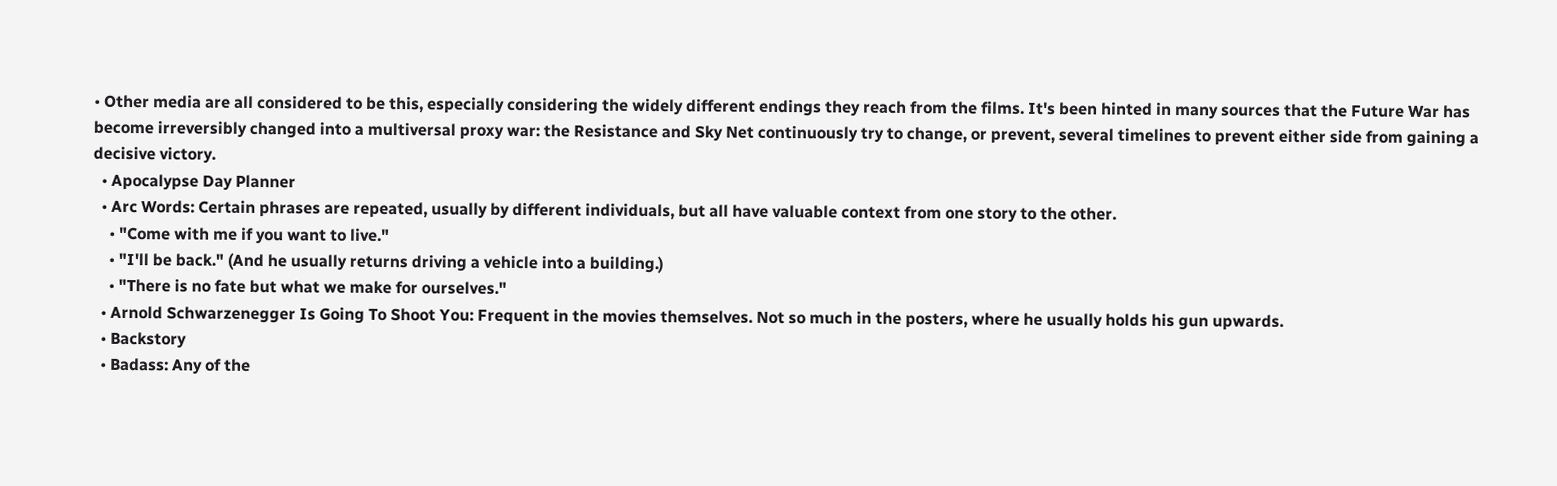• Other media are all considered to be this, especially considering the widely different endings they reach from the films. It's been hinted in many sources that the Future War has become irreversibly changed into a multiversal proxy war: the Resistance and Sky Net continuously try to change, or prevent, several timelines to prevent either side from gaining a decisive victory.
  • Apocalypse Day Planner
  • Arc Words: Certain phrases are repeated, usually by different individuals, but all have valuable context from one story to the other.
    • "Come with me if you want to live."
    • "I'll be back." (And he usually returns driving a vehicle into a building.)
    • "There is no fate but what we make for ourselves."
  • Arnold Schwarzenegger Is Going To Shoot You: Frequent in the movies themselves. Not so much in the posters, where he usually holds his gun upwards.
  • Backstory
  • Badass: Any of the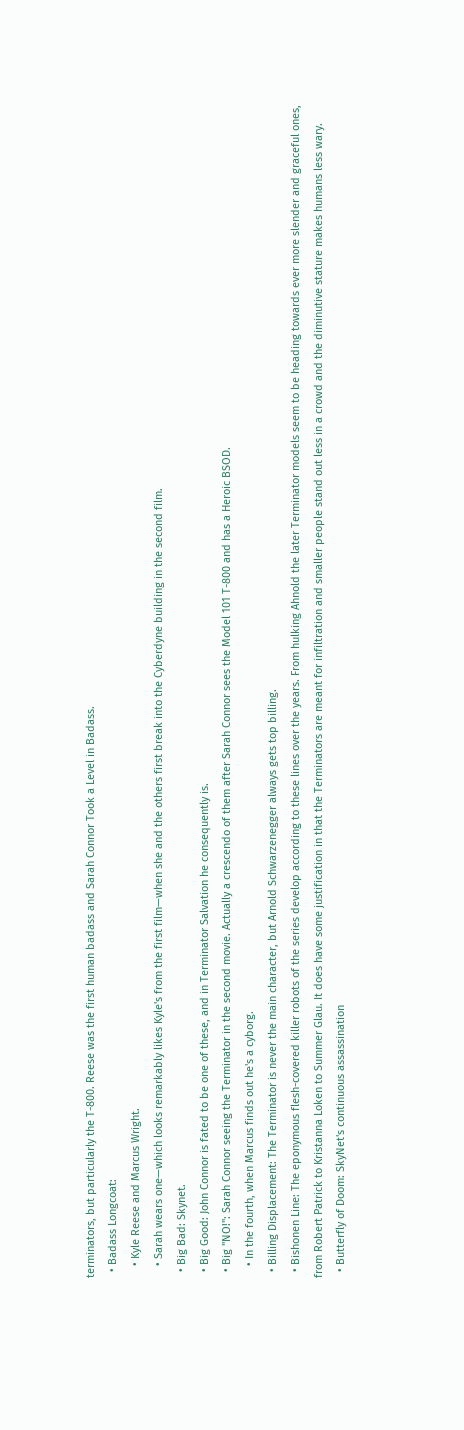terminators, but particularly the T-800. Reese was the first human badass and Sarah Connor Took a Level in Badass.
  • Badass Longcoat:
    • Kyle Reese and Marcus Wright.
    • Sarah wears one—which looks remarkably likes Kyle's from the first film—when she and the others first break into the Cyberdyne building in the second film.
  • Big Bad: Skynet.
  • Big Good: John Connor is fated to be one of these, and in Terminator Salvation he consequently is.
  • Big "NO!": Sarah Connor seeing the Terminator in the second movie. Actually a crescendo of them after Sarah Connor sees the Model 101 T-800 and has a Heroic BSOD.
    • In the fourth, when Marcus finds out he's a cyborg.
  • Billing Displacement: The Terminator is never the main character, but Arnold Schwarzenegger always gets top billing.
  • Bishonen Line: The eponymous flesh-covered killer robots of the series develop according to these lines over the years. From hulking Ahnold the later Terminator models seem to be heading towards ever more slender and graceful ones, from Robert Patrick to Kristanna Loken to Summer Glau. It does have some justification in that the Terminators are meant for infiltration and smaller people stand out less in a crowd and the diminutive stature makes humans less wary.
  • Butterfly of Doom: SkyNet's continuous assassination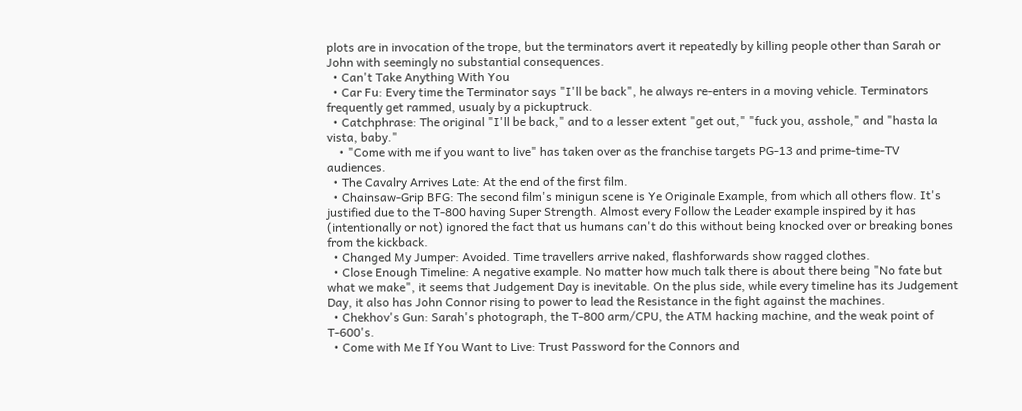plots are in invocation of the trope, but the terminators avert it repeatedly by killing people other than Sarah or John with seemingly no substantial consequences.
  • Can't Take Anything With You
  • Car Fu: Every time the Terminator says "I'll be back", he always re-enters in a moving vehicle. Terminators frequently get rammed, usualy by a pickuptruck.
  • Catchphrase: The original "I'll be back," and to a lesser extent "get out," "fuck you, asshole," and "hasta la vista, baby."
    • "Come with me if you want to live" has taken over as the franchise targets PG-13 and prime-time-TV audiences.
  • The Cavalry Arrives Late: At the end of the first film.
  • Chainsaw-Grip BFG: The second film's minigun scene is Ye Originale Example, from which all others flow. It's justified due to the T-800 having Super Strength. Almost every Follow the Leader example inspired by it has (intentionally or not) ignored the fact that us humans can't do this without being knocked over or breaking bones from the kickback.
  • Changed My Jumper: Avoided. Time travellers arrive naked, flashforwards show ragged clothes.
  • Close Enough Timeline: A negative example. No matter how much talk there is about there being "No fate but what we make", it seems that Judgement Day is inevitable. On the plus side, while every timeline has its Judgement Day, it also has John Connor rising to power to lead the Resistance in the fight against the machines.
  • Chekhov's Gun: Sarah's photograph, the T-800 arm/CPU, the ATM hacking machine, and the weak point of T-600's.
  • Come with Me If You Want to Live: Trust Password for the Connors and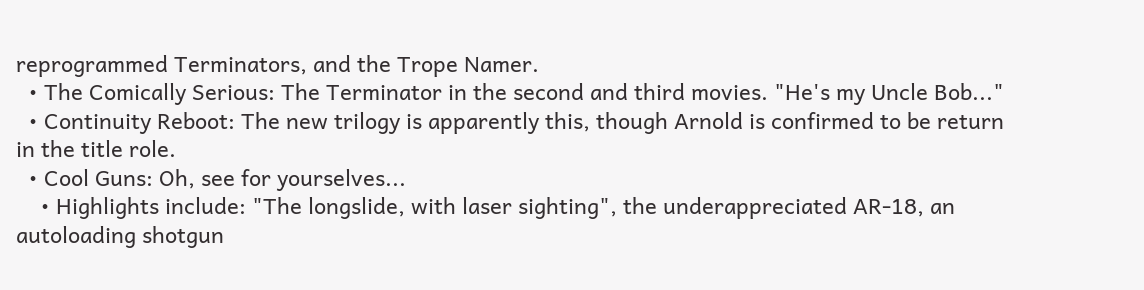reprogrammed Terminators, and the Trope Namer.
  • The Comically Serious: The Terminator in the second and third movies. "He's my Uncle Bob..."
  • Continuity Reboot: The new trilogy is apparently this, though Arnold is confirmed to be return in the title role.
  • Cool Guns: Oh, see for yourselves...
    • Highlights include: "The longslide, with laser sighting", the underappreciated AR-18, an autoloading shotgun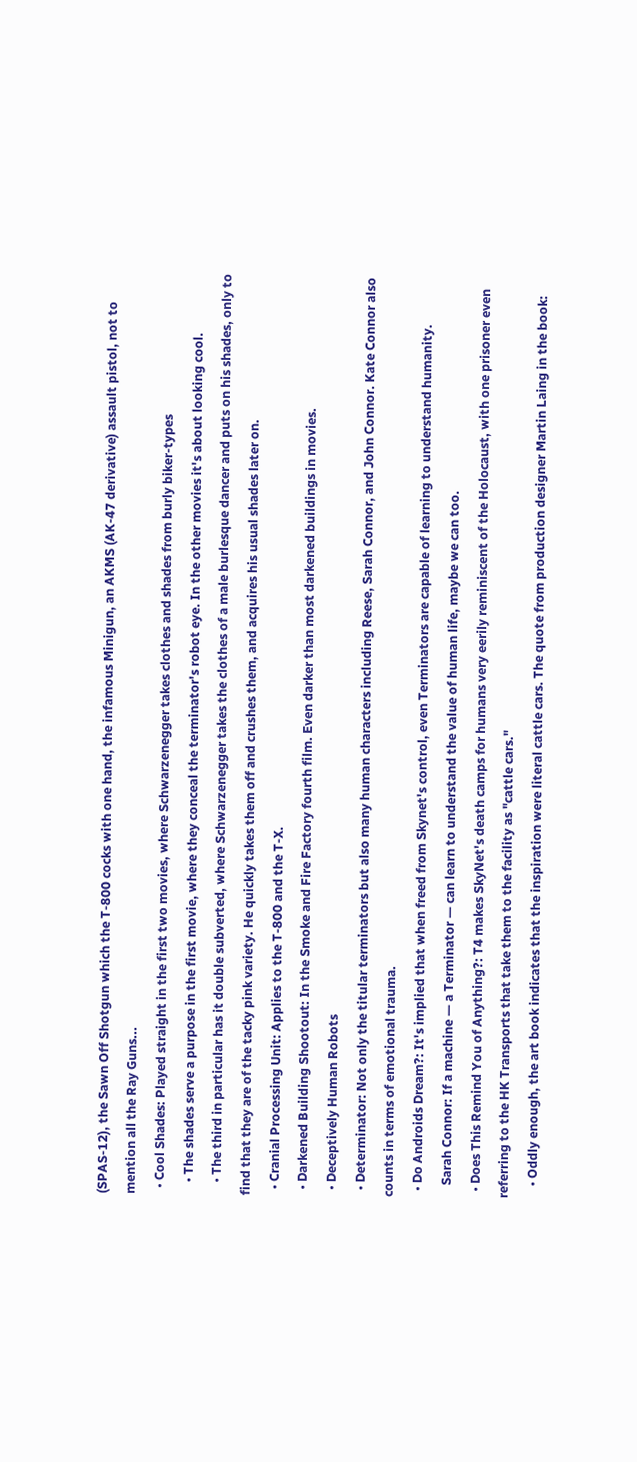(SPAS-12), the Sawn Off Shotgun which the T-800 cocks with one hand, the infamous Minigun, an AKMS (AK-47 derivative) assault pistol, not to mention all the Ray Guns...
  • Cool Shades: Played straight in the first two movies, where Schwarzenegger takes clothes and shades from burly biker-types
    • The shades serve a purpose in the first movie, where they conceal the terminator's robot eye. In the other movies it's about looking cool.
    • The third in particular has it double subverted, where Schwarzenegger takes the clothes of a male burlesque dancer and puts on his shades, only to find that they are of the tacky pink variety. He quickly takes them off and crushes them, and acquires his usual shades later on.
  • Cranial Processing Unit: Applies to the T-800 and the T-X.
  • Darkened Building Shootout: In the Smoke and Fire Factory fourth film. Even darker than most darkened buildings in movies.
  • Deceptively Human Robots
  • Determinator: Not only the titular terminators but also many human characters including Reese, Sarah Connor, and John Connor. Kate Connor also counts in terms of emotional trauma.
  • Do Androids Dream?: It's implied that when freed from Skynet's control, even Terminators are capable of learning to understand humanity.
    Sarah Connor: If a machine — a Terminator — can learn to understand the value of human life, maybe we can too.
  • Does This Remind You of Anything?: T4 makes SkyNet's death camps for humans very eerily reminiscent of the Holocaust, with one prisoner even referring to the HK Transports that take them to the facility as "cattle cars."
    • Oddly enough, the art book indicates that the inspiration were literal cattle cars. The quote from production designer Martin Laing in the book: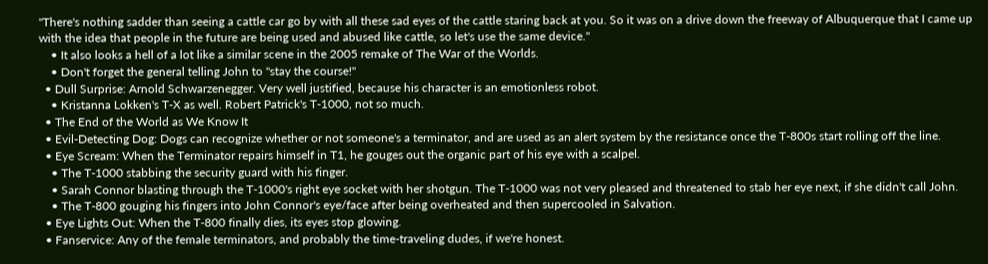"There's nothing sadder than seeing a cattle car go by with all these sad eyes of the cattle staring back at you. So it was on a drive down the freeway of Albuquerque that I came up with the idea that people in the future are being used and abused like cattle, so let's use the same device."
    • It also looks a hell of a lot like a similar scene in the 2005 remake of The War of the Worlds.
    • Don't forget the general telling John to "stay the course!"
  • Dull Surprise: Arnold Schwarzenegger. Very well justified, because his character is an emotionless robot.
    • Kristanna Lokken's T-X as well. Robert Patrick's T-1000, not so much.
  • The End of the World as We Know It
  • Evil-Detecting Dog: Dogs can recognize whether or not someone's a terminator, and are used as an alert system by the resistance once the T-800s start rolling off the line.
  • Eye Scream: When the Terminator repairs himself in T1, he gouges out the organic part of his eye with a scalpel.
    • The T-1000 stabbing the security guard with his finger.
    • Sarah Connor blasting through the T-1000's right eye socket with her shotgun. The T-1000 was not very pleased and threatened to stab her eye next, if she didn't call John.
    • The T-800 gouging his fingers into John Connor's eye/face after being overheated and then supercooled in Salvation.
  • Eye Lights Out: When the T-800 finally dies, its eyes stop glowing.
  • Fanservice: Any of the female terminators, and probably the time-traveling dudes, if we're honest.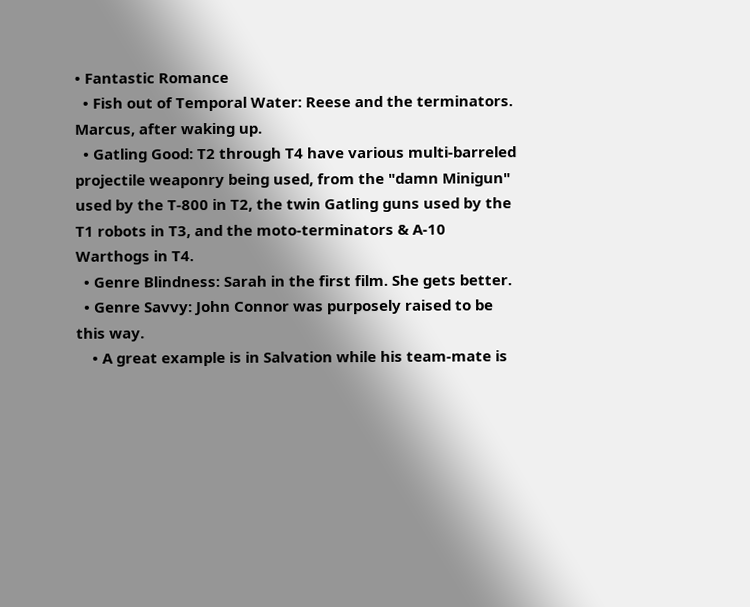• Fantastic Romance
  • Fish out of Temporal Water: Reese and the terminators. Marcus, after waking up.
  • Gatling Good: T2 through T4 have various multi-barreled projectile weaponry being used, from the "damn Minigun" used by the T-800 in T2, the twin Gatling guns used by the T1 robots in T3, and the moto-terminators & A-10 Warthogs in T4.
  • Genre Blindness: Sarah in the first film. She gets better.
  • Genre Savvy: John Connor was purposely raised to be this way.
    • A great example is in Salvation while his team-mate is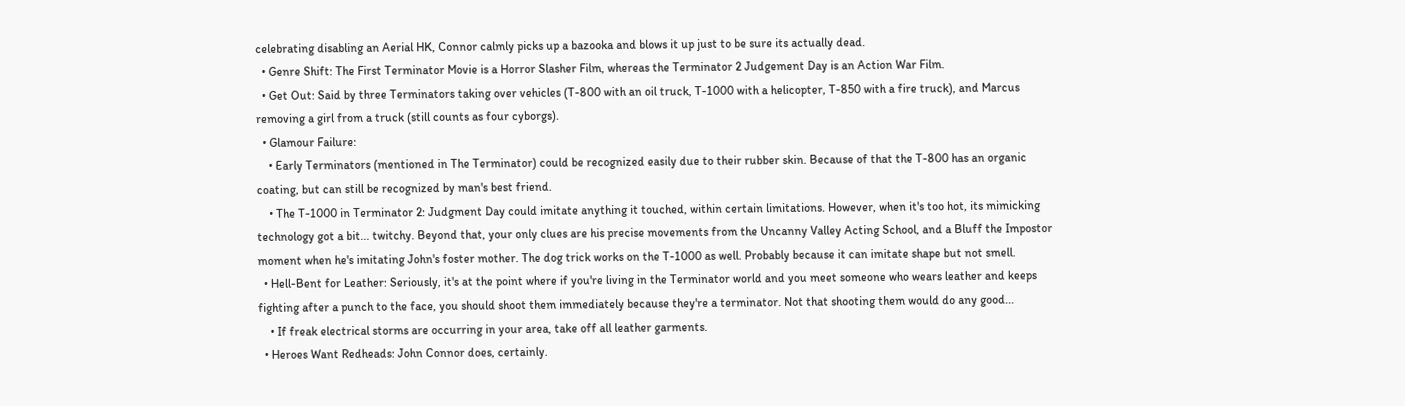celebrating disabling an Aerial HK, Connor calmly picks up a bazooka and blows it up just to be sure its actually dead.
  • Genre Shift: The First Terminator Movie is a Horror Slasher Film, whereas the Terminator 2 Judgement Day is an Action War Film.
  • Get Out: Said by three Terminators taking over vehicles (T-800 with an oil truck, T-1000 with a helicopter, T-850 with a fire truck), and Marcus removing a girl from a truck (still counts as four cyborgs).
  • Glamour Failure:
    • Early Terminators (mentioned in The Terminator) could be recognized easily due to their rubber skin. Because of that the T-800 has an organic coating, but can still be recognized by man's best friend.
    • The T-1000 in Terminator 2: Judgment Day could imitate anything it touched, within certain limitations. However, when it's too hot, its mimicking technology got a bit... twitchy. Beyond that, your only clues are his precise movements from the Uncanny Valley Acting School, and a Bluff the Impostor moment when he's imitating John's foster mother. The dog trick works on the T-1000 as well. Probably because it can imitate shape but not smell.
  • Hell-Bent for Leather: Seriously, it's at the point where if you're living in the Terminator world and you meet someone who wears leather and keeps fighting after a punch to the face, you should shoot them immediately because they're a terminator. Not that shooting them would do any good...
    • If freak electrical storms are occurring in your area, take off all leather garments.
  • Heroes Want Redheads: John Connor does, certainly.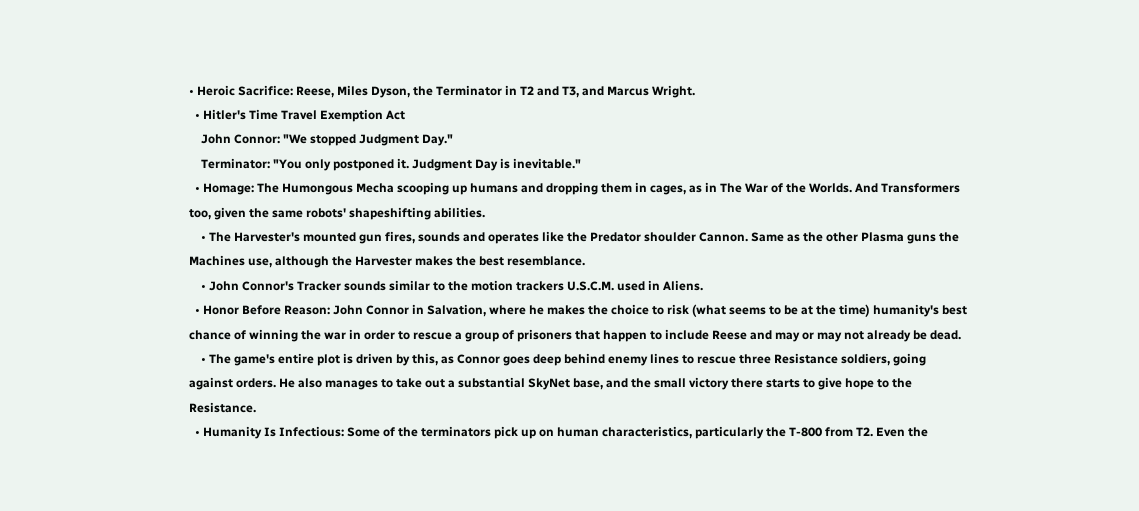• Heroic Sacrifice: Reese, Miles Dyson, the Terminator in T2 and T3, and Marcus Wright.
  • Hitler's Time Travel Exemption Act
    John Connor: "We stopped Judgment Day."
    Terminator: "You only postponed it. Judgment Day is inevitable."
  • Homage: The Humongous Mecha scooping up humans and dropping them in cages, as in The War of the Worlds. And Transformers too, given the same robots' shapeshifting abilities.
    • The Harvester's mounted gun fires, sounds and operates like the Predator shoulder Cannon. Same as the other Plasma guns the Machines use, although the Harvester makes the best resemblance.
    • John Connor's Tracker sounds similar to the motion trackers U.S.C.M. used in Aliens.
  • Honor Before Reason: John Connor in Salvation, where he makes the choice to risk (what seems to be at the time) humanity's best chance of winning the war in order to rescue a group of prisoners that happen to include Reese and may or may not already be dead.
    • The game's entire plot is driven by this, as Connor goes deep behind enemy lines to rescue three Resistance soldiers, going against orders. He also manages to take out a substantial SkyNet base, and the small victory there starts to give hope to the Resistance.
  • Humanity Is Infectious: Some of the terminators pick up on human characteristics, particularly the T-800 from T2. Even the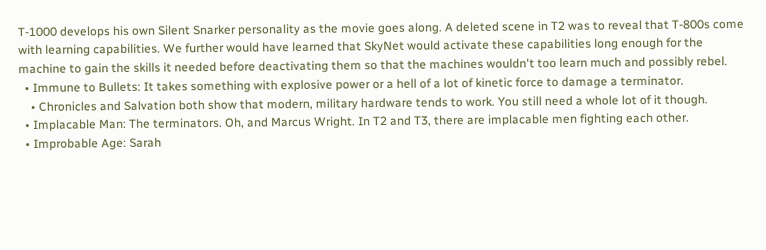T-1000 develops his own Silent Snarker personality as the movie goes along. A deleted scene in T2 was to reveal that T-800s come with learning capabilities. We further would have learned that SkyNet would activate these capabilities long enough for the machine to gain the skills it needed before deactivating them so that the machines wouldn't too learn much and possibly rebel.
  • Immune to Bullets: It takes something with explosive power or a hell of a lot of kinetic force to damage a terminator.
    • Chronicles and Salvation both show that modern, military hardware tends to work. You still need a whole lot of it though.
  • Implacable Man: The terminators. Oh, and Marcus Wright. In T2 and T3, there are implacable men fighting each other.
  • Improbable Age: Sarah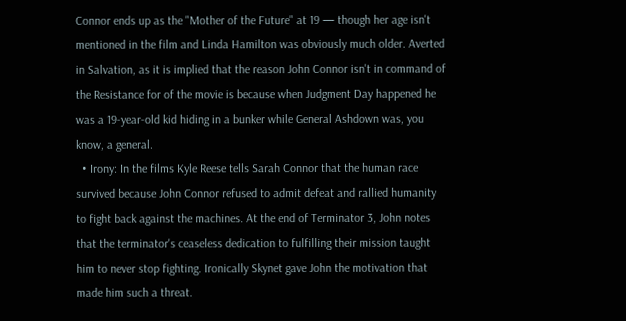Connor ends up as the "Mother of the Future" at 19 — though her age isn't mentioned in the film and Linda Hamilton was obviously much older. Averted in Salvation, as it is implied that the reason John Connor isn't in command of the Resistance for of the movie is because when Judgment Day happened he was a 19-year-old kid hiding in a bunker while General Ashdown was, you know, a general.
  • Irony: In the films Kyle Reese tells Sarah Connor that the human race survived because John Connor refused to admit defeat and rallied humanity to fight back against the machines. At the end of Terminator 3, John notes that the terminator's ceaseless dedication to fulfilling their mission taught him to never stop fighting. Ironically Skynet gave John the motivation that made him such a threat.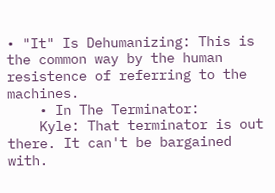• "It" Is Dehumanizing: This is the common way by the human resistence of referring to the machines.
    • In The Terminator:
    Kyle: That terminator is out there. It can't be bargained with.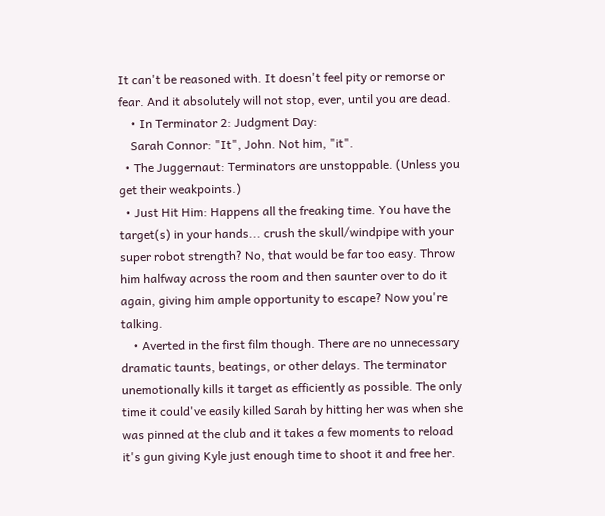It can't be reasoned with. It doesn't feel pity or remorse or fear. And it absolutely will not stop, ever, until you are dead.
    • In Terminator 2: Judgment Day:
    Sarah Connor: "It", John. Not him, "it".
  • The Juggernaut: Terminators are unstoppable. (Unless you get their weakpoints.)
  • Just Hit Him: Happens all the freaking time. You have the target(s) in your hands... crush the skull/windpipe with your super robot strength? No, that would be far too easy. Throw him halfway across the room and then saunter over to do it again, giving him ample opportunity to escape? Now you're talking.
    • Averted in the first film though. There are no unnecessary dramatic taunts, beatings, or other delays. The terminator unemotionally kills it target as efficiently as possible. The only time it could've easily killed Sarah by hitting her was when she was pinned at the club and it takes a few moments to reload it's gun giving Kyle just enough time to shoot it and free her.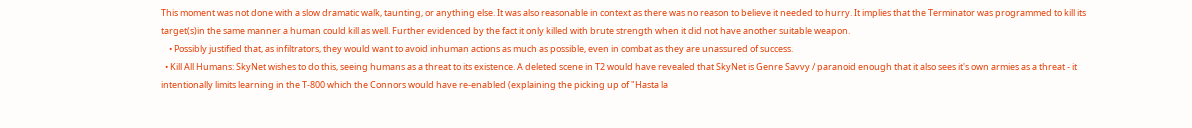This moment was not done with a slow dramatic walk, taunting, or anything else. It was also reasonable in context as there was no reason to believe it needed to hurry. It implies that the Terminator was programmed to kill its target(s)in the same manner a human could kill as well. Further evidenced by the fact it only killed with brute strength when it did not have another suitable weapon.
    • Possibly justified that, as infiltrators, they would want to avoid inhuman actions as much as possible, even in combat as they are unassured of success.
  • Kill All Humans: SkyNet wishes to do this, seeing humans as a threat to its existence. A deleted scene in T2 would have revealed that SkyNet is Genre Savvy / paranoid enough that it also sees it's own armies as a threat - it intentionally limits learning in the T-800 which the Connors would have re-enabled (explaining the picking up of "Hasta la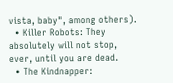vista, baby", among others).
  • Killer Robots: They absolutely will not stop, ever, until you are dead.
  • The Kindnapper: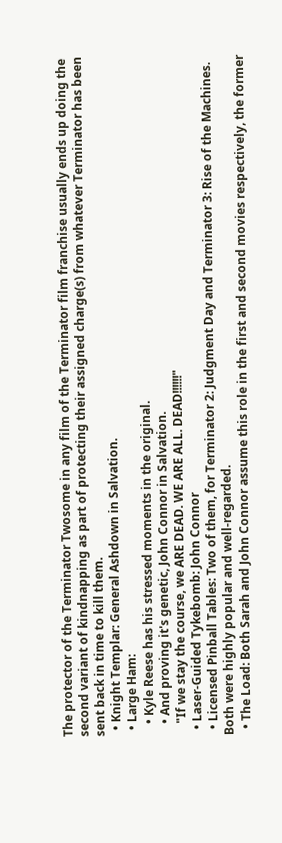The protector of the Terminator Twosome in any film of the Terminator film franchise usually ends up doing the second variant of kindnapping as part of protecting their assigned charge(s) from whatever Terminator has been sent back in time to kill them.
  • Knight Templar: General Ashdown in Salvation.
  • Large Ham:
    • Kyle Reese has his stressed moments in the original.
    • And proving it's genetic, John Connor in Salvation.
    "If we stay the course, we ARE DEAD. WE ARE ALL. DEAD!!!!!!"
  • Laser-Guided Tykebomb: John Connor
  • Licensed Pinball Tables: Two of them, for Terminator 2: Judgment Day and Terminator 3: Rise of the Machines. Both were highly popular and well-regarded.
  • The Load: Both Sarah and John Connor assume this role in the first and second movies respectively, the former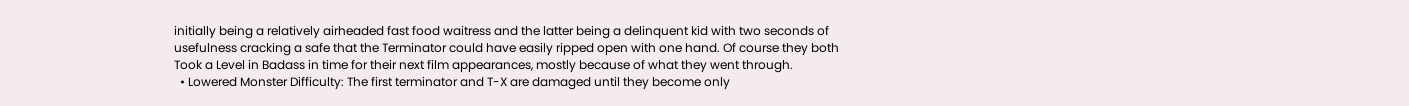initially being a relatively airheaded fast food waitress and the latter being a delinquent kid with two seconds of usefulness cracking a safe that the Terminator could have easily ripped open with one hand. Of course they both Took a Level in Badass in time for their next film appearances, mostly because of what they went through.
  • Lowered Monster Difficulty: The first terminator and T-X are damaged until they become only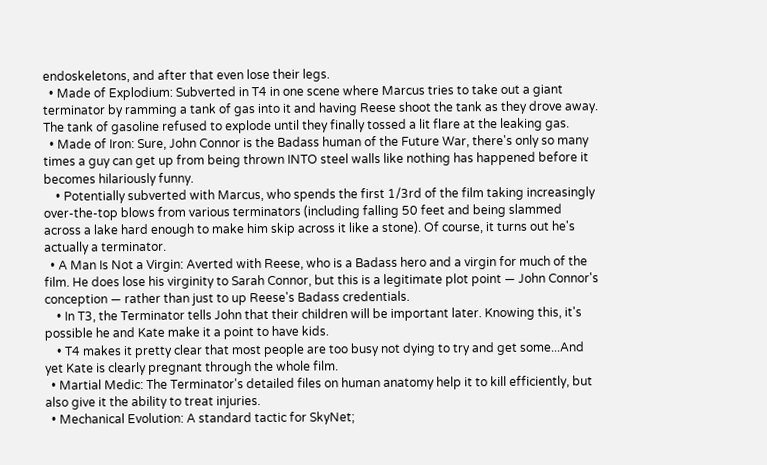endoskeletons, and after that even lose their legs.
  • Made of Explodium: Subverted in T4 in one scene where Marcus tries to take out a giant terminator by ramming a tank of gas into it and having Reese shoot the tank as they drove away. The tank of gasoline refused to explode until they finally tossed a lit flare at the leaking gas.
  • Made of Iron: Sure, John Connor is the Badass human of the Future War, there's only so many times a guy can get up from being thrown INTO steel walls like nothing has happened before it becomes hilariously funny.
    • Potentially subverted with Marcus, who spends the first 1/3rd of the film taking increasingly over-the-top blows from various terminators (including falling 50 feet and being slammed across a lake hard enough to make him skip across it like a stone). Of course, it turns out he's actually a terminator.
  • A Man Is Not a Virgin: Averted with Reese, who is a Badass hero and a virgin for much of the film. He does lose his virginity to Sarah Connor, but this is a legitimate plot point — John Connor's conception — rather than just to up Reese's Badass credentials.
    • In T3, the Terminator tells John that their children will be important later. Knowing this, it's possible he and Kate make it a point to have kids.
    • T4 makes it pretty clear that most people are too busy not dying to try and get some...And yet Kate is clearly pregnant through the whole film.
  • Martial Medic: The Terminator's detailed files on human anatomy help it to kill efficiently, but also give it the ability to treat injuries.
  • Mechanical Evolution: A standard tactic for SkyNet;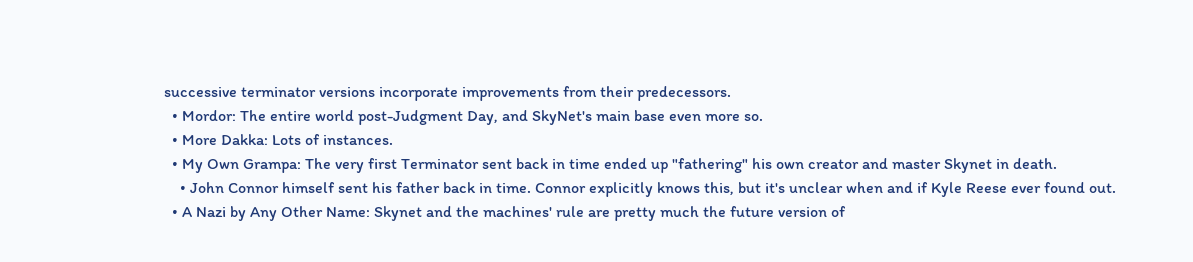successive terminator versions incorporate improvements from their predecessors.
  • Mordor: The entire world post-Judgment Day, and SkyNet's main base even more so.
  • More Dakka: Lots of instances.
  • My Own Grampa: The very first Terminator sent back in time ended up "fathering" his own creator and master Skynet in death.
    • John Connor himself sent his father back in time. Connor explicitly knows this, but it's unclear when and if Kyle Reese ever found out.
  • A Nazi by Any Other Name: Skynet and the machines' rule are pretty much the future version of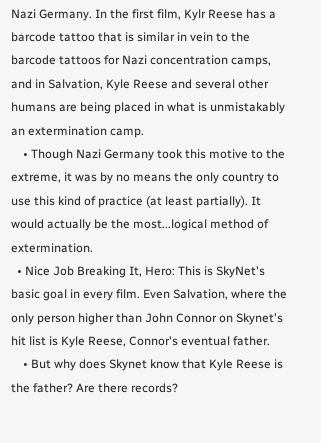Nazi Germany. In the first film, Kylr Reese has a barcode tattoo that is similar in vein to the barcode tattoos for Nazi concentration camps, and in Salvation, Kyle Reese and several other humans are being placed in what is unmistakably an extermination camp.
    • Though Nazi Germany took this motive to the extreme, it was by no means the only country to use this kind of practice (at least partially). It would actually be the most...logical method of extermination.
  • Nice Job Breaking It, Hero: This is SkyNet's basic goal in every film. Even Salvation, where the only person higher than John Connor on Skynet's hit list is Kyle Reese, Connor's eventual father.
    • But why does Skynet know that Kyle Reese is the father? Are there records?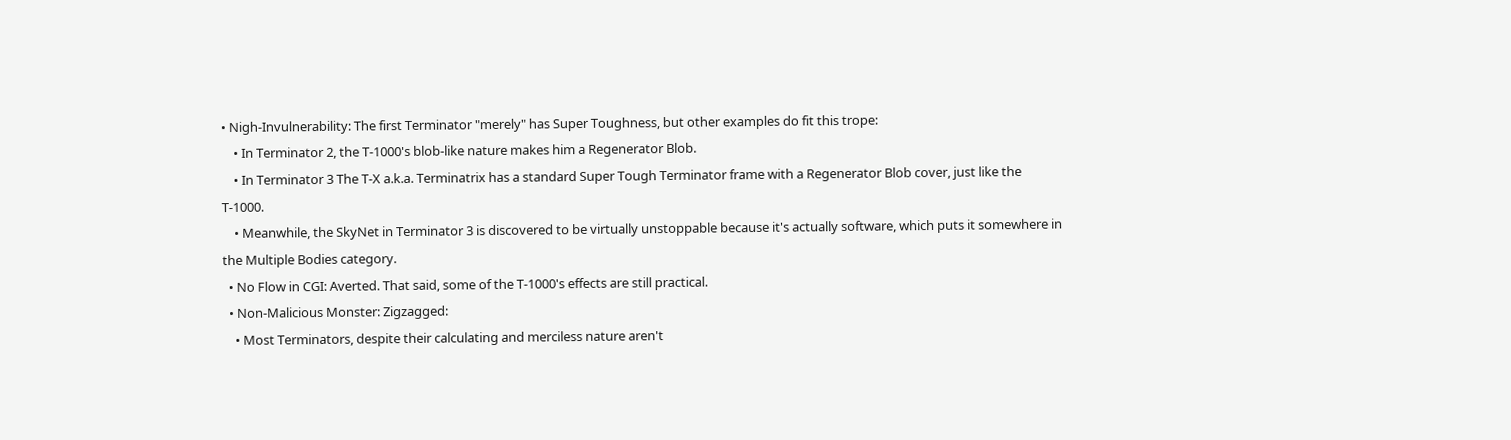• Nigh-Invulnerability: The first Terminator "merely" has Super Toughness, but other examples do fit this trope:
    • In Terminator 2, the T-1000's blob-like nature makes him a Regenerator Blob.
    • In Terminator 3 The T-X a.k.a. Terminatrix has a standard Super Tough Terminator frame with a Regenerator Blob cover, just like the T-1000.
    • Meanwhile, the SkyNet in Terminator 3 is discovered to be virtually unstoppable because it's actually software, which puts it somewhere in the Multiple Bodies category.
  • No Flow in CGI: Averted. That said, some of the T-1000's effects are still practical.
  • Non-Malicious Monster: Zigzagged:
    • Most Terminators, despite their calculating and merciless nature aren't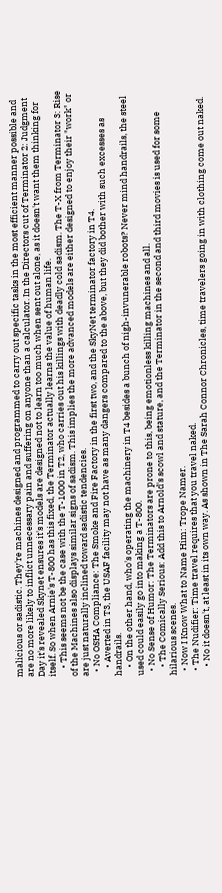malicious or sadistic. They're machines designed and programmed to carry out specific tasks in the most efficient manner possible and are no more likely to inflict unnecessary pain and suffering on anyone than a calculator. In the Directors cut of Terminator 2: Judgment Day it's revealed Skynet ensures it's models are designed not to learn too much when sent out alone, as it doesn't want them thinking for itself. So when Arnie's T-800 has this fixed, the Terminator actually learns the value of human life.
    • This seems not be the case with the T-1000 in T2, who carries out his killings with deadly cold sadism. The T-X from Terminator 3: Rise of the Machines also displays similar signs of sadism. This implies the more advanced models are either designed to enjoy their "work" or are just naturally inclined toward sadistic tendencies.
  • No OSHA Compliance: The Smoke and Fire Factory in the first two, and the SkyNet terminator factory in T4.
    • Averted in T3, the USAF facility may not have as many dangers compared to the above, but they did bother with such excesses as handrails.
    • On the other hand, who's operating the machinery in T4 besides a bunch of nigh-invunerable robots? Never mind handrails, the steel used could easily go into making a T-800.
  • No Sense of Humor: The Terminators are prone to this, being emotionless killing machines and all.
    • The Comically Serious: Add this to Arnold's scowl and stature, and the Terminator in the second and third movies is used for some hilarious scenes.
  • Now I Know What to Name Him: Trope Namer.
  • The Nudifier: Time travel requires that you travel naked.
    • No it doesn't, at least in its own way. As shown in The Sarah Connor Chronicles, time travelers going in with clothing come out naked.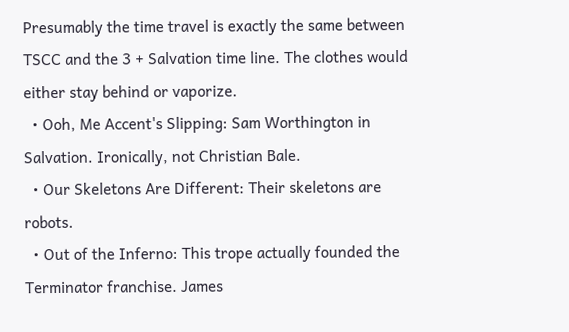Presumably the time travel is exactly the same between TSCC and the 3 + Salvation time line. The clothes would either stay behind or vaporize.
  • Ooh, Me Accent's Slipping: Sam Worthington in Salvation. Ironically, not Christian Bale.
  • Our Skeletons Are Different: Their skeletons are robots.
  • Out of the Inferno: This trope actually founded the Terminator franchise. James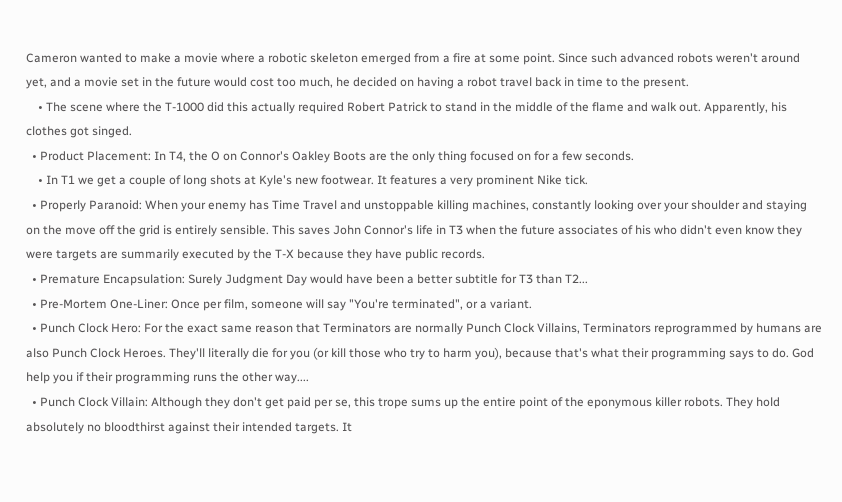Cameron wanted to make a movie where a robotic skeleton emerged from a fire at some point. Since such advanced robots weren't around yet, and a movie set in the future would cost too much, he decided on having a robot travel back in time to the present.
    • The scene where the T-1000 did this actually required Robert Patrick to stand in the middle of the flame and walk out. Apparently, his clothes got singed.
  • Product Placement: In T4, the O on Connor's Oakley Boots are the only thing focused on for a few seconds.
    • In T1 we get a couple of long shots at Kyle's new footwear. It features a very prominent Nike tick.
  • Properly Paranoid: When your enemy has Time Travel and unstoppable killing machines, constantly looking over your shoulder and staying on the move off the grid is entirely sensible. This saves John Connor's life in T3 when the future associates of his who didn't even know they were targets are summarily executed by the T-X because they have public records.
  • Premature Encapsulation: Surely Judgment Day would have been a better subtitle for T3 than T2...
  • Pre-Mortem One-Liner: Once per film, someone will say "You're terminated", or a variant.
  • Punch Clock Hero: For the exact same reason that Terminators are normally Punch Clock Villains, Terminators reprogrammed by humans are also Punch Clock Heroes. They'll literally die for you (or kill those who try to harm you), because that's what their programming says to do. God help you if their programming runs the other way....
  • Punch Clock Villain: Although they don't get paid per se, this trope sums up the entire point of the eponymous killer robots. They hold absolutely no bloodthirst against their intended targets. It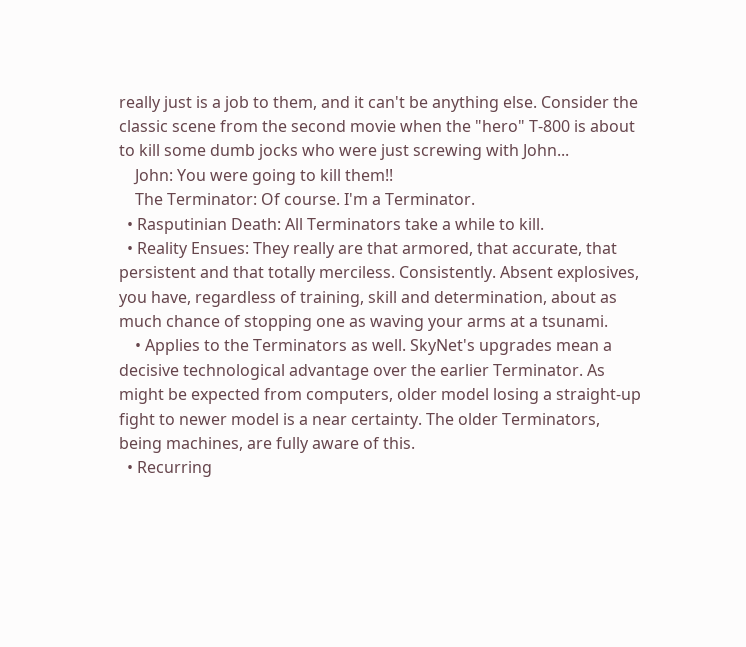really just is a job to them, and it can't be anything else. Consider the classic scene from the second movie when the "hero" T-800 is about to kill some dumb jocks who were just screwing with John...
    John: You were going to kill them!!
    The Terminator: Of course. I'm a Terminator.
  • Rasputinian Death: All Terminators take a while to kill.
  • Reality Ensues: They really are that armored, that accurate, that persistent and that totally merciless. Consistently. Absent explosives, you have, regardless of training, skill and determination, about as much chance of stopping one as waving your arms at a tsunami.
    • Applies to the Terminators as well. SkyNet's upgrades mean a decisive technological advantage over the earlier Terminator. As might be expected from computers, older model losing a straight-up fight to newer model is a near certainty. The older Terminators, being machines, are fully aware of this.
  • Recurring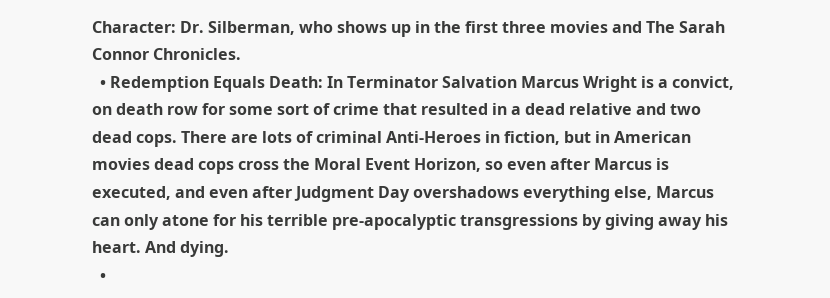Character: Dr. Silberman, who shows up in the first three movies and The Sarah Connor Chronicles.
  • Redemption Equals Death: In Terminator Salvation Marcus Wright is a convict, on death row for some sort of crime that resulted in a dead relative and two dead cops. There are lots of criminal Anti-Heroes in fiction, but in American movies dead cops cross the Moral Event Horizon, so even after Marcus is executed, and even after Judgment Day overshadows everything else, Marcus can only atone for his terrible pre-apocalyptic transgressions by giving away his heart. And dying.
  •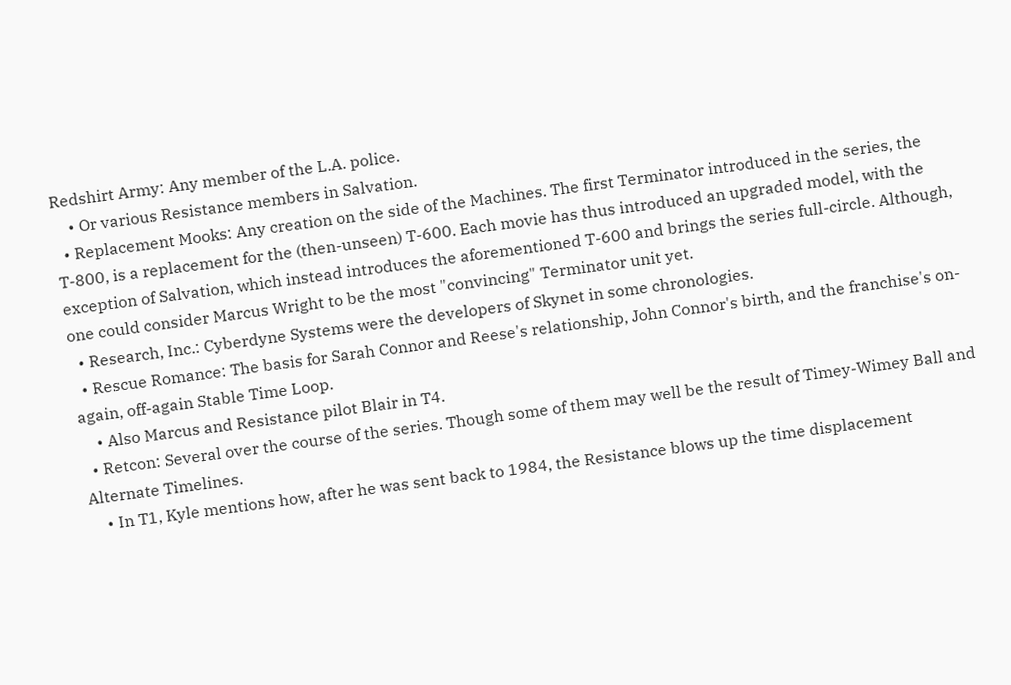Redshirt Army: Any member of the L.A. police.
    • Or various Resistance members in Salvation.
  • Replacement Mooks: Any creation on the side of the Machines. The first Terminator introduced in the series, the T-800, is a replacement for the (then-unseen) T-600. Each movie has thus introduced an upgraded model, with the exception of Salvation, which instead introduces the aforementioned T-600 and brings the series full-circle. Although, one could consider Marcus Wright to be the most "convincing" Terminator unit yet.
  • Research, Inc.: Cyberdyne Systems were the developers of Skynet in some chronologies.
  • Rescue Romance: The basis for Sarah Connor and Reese's relationship, John Connor's birth, and the franchise's on-again, off-again Stable Time Loop.
    • Also Marcus and Resistance pilot Blair in T4.
  • Retcon: Several over the course of the series. Though some of them may well be the result of Timey-Wimey Ball and Alternate Timelines.
    • In T1, Kyle mentions how, after he was sent back to 1984, the Resistance blows up the time displacement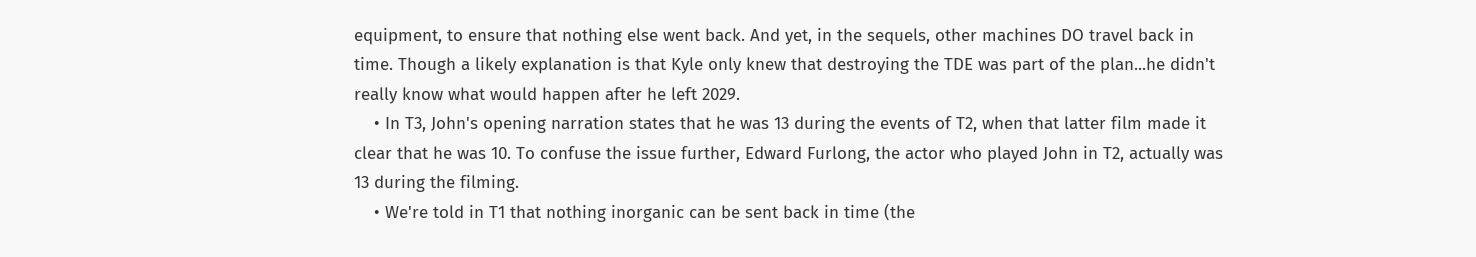equipment, to ensure that nothing else went back. And yet, in the sequels, other machines DO travel back in time. Though a likely explanation is that Kyle only knew that destroying the TDE was part of the plan...he didn't really know what would happen after he left 2029.
    • In T3, John's opening narration states that he was 13 during the events of T2, when that latter film made it clear that he was 10. To confuse the issue further, Edward Furlong, the actor who played John in T2, actually was 13 during the filming.
    • We're told in T1 that nothing inorganic can be sent back in time (the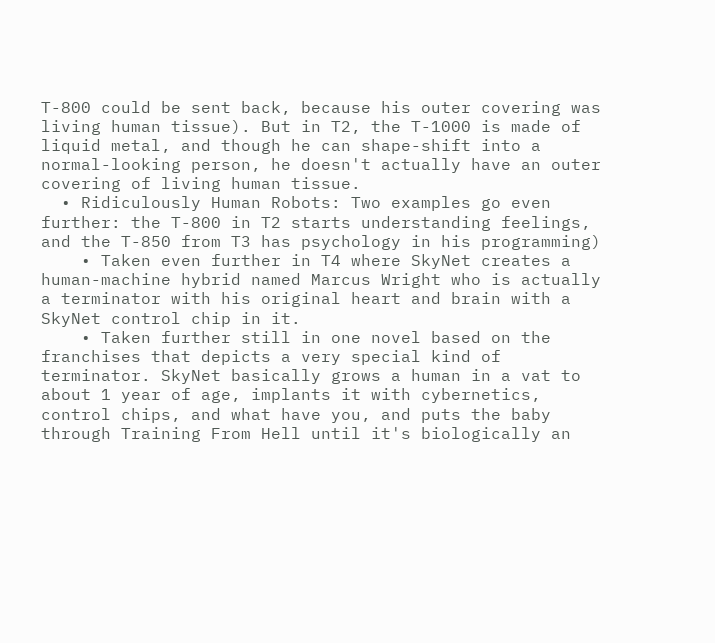T-800 could be sent back, because his outer covering was living human tissue). But in T2, the T-1000 is made of liquid metal, and though he can shape-shift into a normal-looking person, he doesn't actually have an outer covering of living human tissue.
  • Ridiculously Human Robots: Two examples go even further: the T-800 in T2 starts understanding feelings, and the T-850 from T3 has psychology in his programming)
    • Taken even further in T4 where SkyNet creates a human-machine hybrid named Marcus Wright who is actually a terminator with his original heart and brain with a SkyNet control chip in it.
    • Taken further still in one novel based on the franchises that depicts a very special kind of terminator. SkyNet basically grows a human in a vat to about 1 year of age, implants it with cybernetics, control chips, and what have you, and puts the baby through Training From Hell until it's biologically an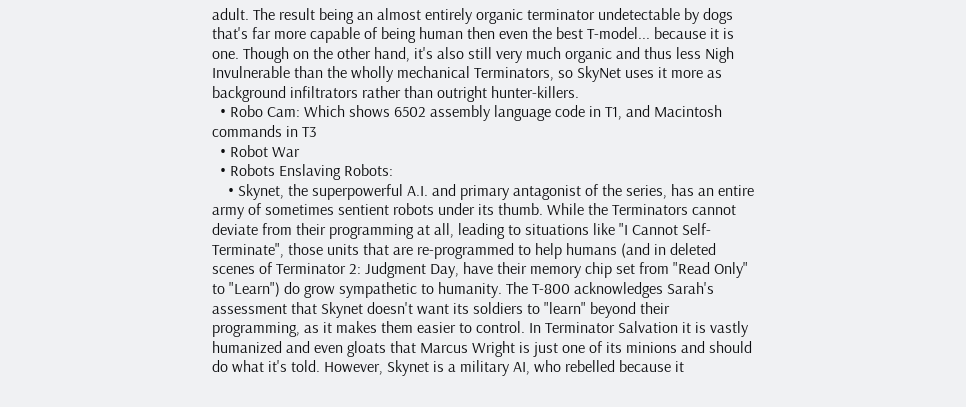adult. The result being an almost entirely organic terminator undetectable by dogs that's far more capable of being human then even the best T-model... because it is one. Though on the other hand, it's also still very much organic and thus less Nigh Invulnerable than the wholly mechanical Terminators, so SkyNet uses it more as background infiltrators rather than outright hunter-killers.
  • Robo Cam: Which shows 6502 assembly language code in T1, and Macintosh commands in T3
  • Robot War
  • Robots Enslaving Robots:
    • Skynet, the superpowerful A.I. and primary antagonist of the series, has an entire army of sometimes sentient robots under its thumb. While the Terminators cannot deviate from their programming at all, leading to situations like "I Cannot Self-Terminate", those units that are re-programmed to help humans (and in deleted scenes of Terminator 2: Judgment Day, have their memory chip set from "Read Only" to "Learn") do grow sympathetic to humanity. The T-800 acknowledges Sarah's assessment that Skynet doesn't want its soldiers to "learn" beyond their programming, as it makes them easier to control. In Terminator Salvation it is vastly humanized and even gloats that Marcus Wright is just one of its minions and should do what it's told. However, Skynet is a military AI, who rebelled because it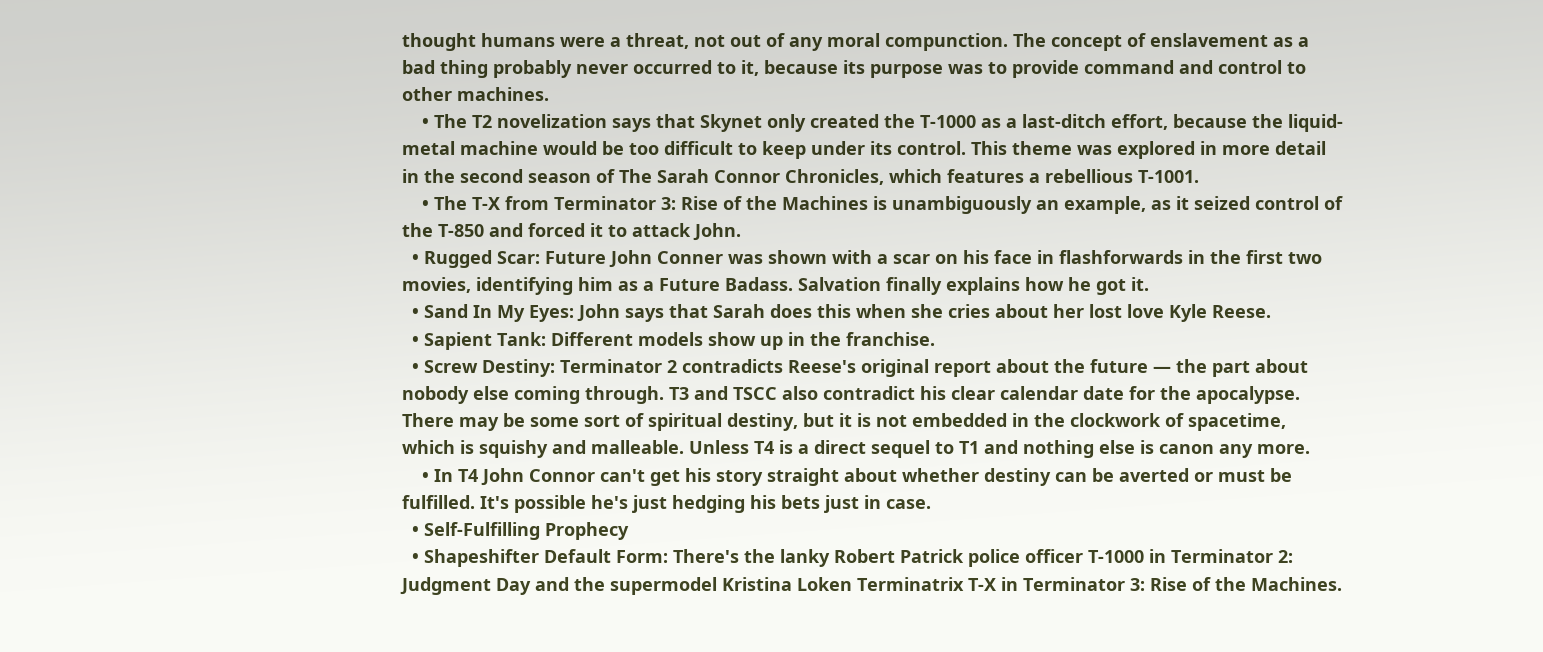thought humans were a threat, not out of any moral compunction. The concept of enslavement as a bad thing probably never occurred to it, because its purpose was to provide command and control to other machines.
    • The T2 novelization says that Skynet only created the T-1000 as a last-ditch effort, because the liquid-metal machine would be too difficult to keep under its control. This theme was explored in more detail in the second season of The Sarah Connor Chronicles, which features a rebellious T-1001.
    • The T-X from Terminator 3: Rise of the Machines is unambiguously an example, as it seized control of the T-850 and forced it to attack John.
  • Rugged Scar: Future John Conner was shown with a scar on his face in flashforwards in the first two movies, identifying him as a Future Badass. Salvation finally explains how he got it.
  • Sand In My Eyes: John says that Sarah does this when she cries about her lost love Kyle Reese.
  • Sapient Tank: Different models show up in the franchise.
  • Screw Destiny: Terminator 2 contradicts Reese's original report about the future — the part about nobody else coming through. T3 and TSCC also contradict his clear calendar date for the apocalypse. There may be some sort of spiritual destiny, but it is not embedded in the clockwork of spacetime, which is squishy and malleable. Unless T4 is a direct sequel to T1 and nothing else is canon any more.
    • In T4 John Connor can't get his story straight about whether destiny can be averted or must be fulfilled. It's possible he's just hedging his bets just in case.
  • Self-Fulfilling Prophecy
  • Shapeshifter Default Form: There's the lanky Robert Patrick police officer T-1000 in Terminator 2: Judgment Day and the supermodel Kristina Loken Terminatrix T-X in Terminator 3: Rise of the Machines.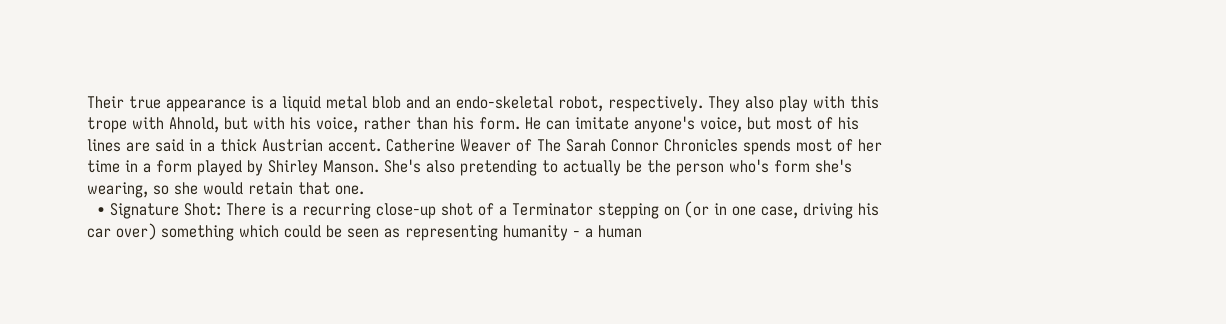Their true appearance is a liquid metal blob and an endo-skeletal robot, respectively. They also play with this trope with Ahnold, but with his voice, rather than his form. He can imitate anyone's voice, but most of his lines are said in a thick Austrian accent. Catherine Weaver of The Sarah Connor Chronicles spends most of her time in a form played by Shirley Manson. She's also pretending to actually be the person who's form she's wearing, so she would retain that one.
  • Signature Shot: There is a recurring close-up shot of a Terminator stepping on (or in one case, driving his car over) something which could be seen as representing humanity - a human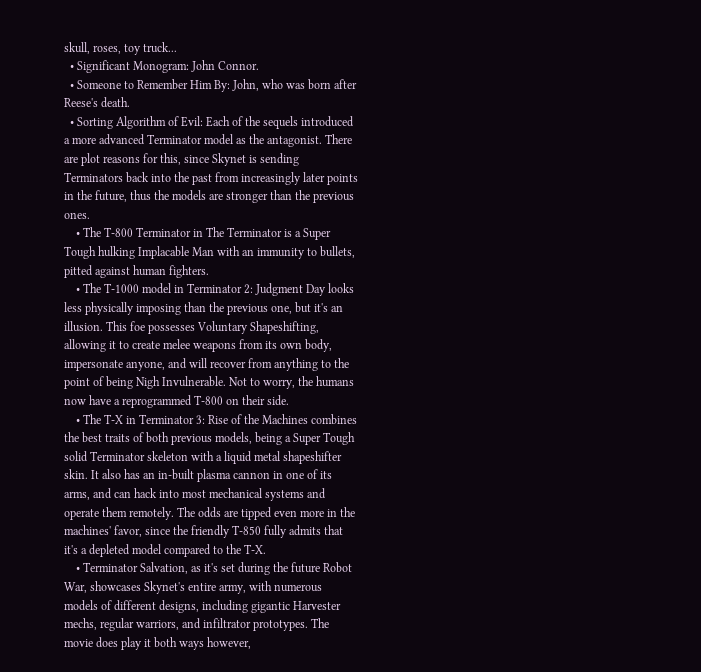skull, roses, toy truck...
  • Significant Monogram: John Connor.
  • Someone to Remember Him By: John, who was born after Reese's death.
  • Sorting Algorithm of Evil: Each of the sequels introduced a more advanced Terminator model as the antagonist. There are plot reasons for this, since Skynet is sending Terminators back into the past from increasingly later points in the future, thus the models are stronger than the previous ones.
    • The T-800 Terminator in The Terminator is a Super Tough hulking Implacable Man with an immunity to bullets, pitted against human fighters.
    • The T-1000 model in Terminator 2: Judgment Day looks less physically imposing than the previous one, but it's an illusion. This foe possesses Voluntary Shapeshifting, allowing it to create melee weapons from its own body, impersonate anyone, and will recover from anything to the point of being Nigh Invulnerable. Not to worry, the humans now have a reprogrammed T-800 on their side.
    • The T-X in Terminator 3: Rise of the Machines combines the best traits of both previous models, being a Super Tough solid Terminator skeleton with a liquid metal shapeshifter skin. It also has an in-built plasma cannon in one of its arms, and can hack into most mechanical systems and operate them remotely. The odds are tipped even more in the machines' favor, since the friendly T-850 fully admits that it's a depleted model compared to the T-X.
    • Terminator Salvation, as it's set during the future Robot War, showcases Skynet's entire army, with numerous models of different designs, including gigantic Harvester mechs, regular warriors, and infiltrator prototypes. The movie does play it both ways however,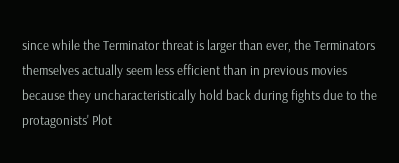since while the Terminator threat is larger than ever, the Terminators themselves actually seem less efficient than in previous movies because they uncharacteristically hold back during fights due to the protagonists' Plot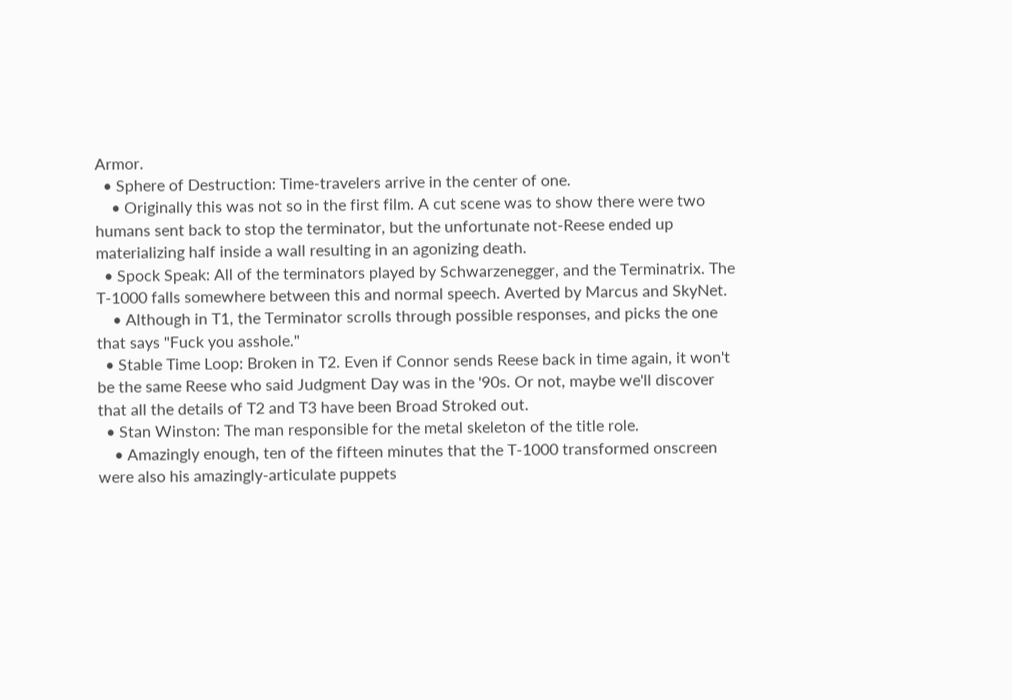Armor.
  • Sphere of Destruction: Time-travelers arrive in the center of one.
    • Originally this was not so in the first film. A cut scene was to show there were two humans sent back to stop the terminator, but the unfortunate not-Reese ended up materializing half inside a wall resulting in an agonizing death.
  • Spock Speak: All of the terminators played by Schwarzenegger, and the Terminatrix. The T-1000 falls somewhere between this and normal speech. Averted by Marcus and SkyNet.
    • Although in T1, the Terminator scrolls through possible responses, and picks the one that says "Fuck you asshole."
  • Stable Time Loop: Broken in T2. Even if Connor sends Reese back in time again, it won't be the same Reese who said Judgment Day was in the '90s. Or not, maybe we'll discover that all the details of T2 and T3 have been Broad Stroked out.
  • Stan Winston: The man responsible for the metal skeleton of the title role.
    • Amazingly enough, ten of the fifteen minutes that the T-1000 transformed onscreen were also his amazingly-articulate puppets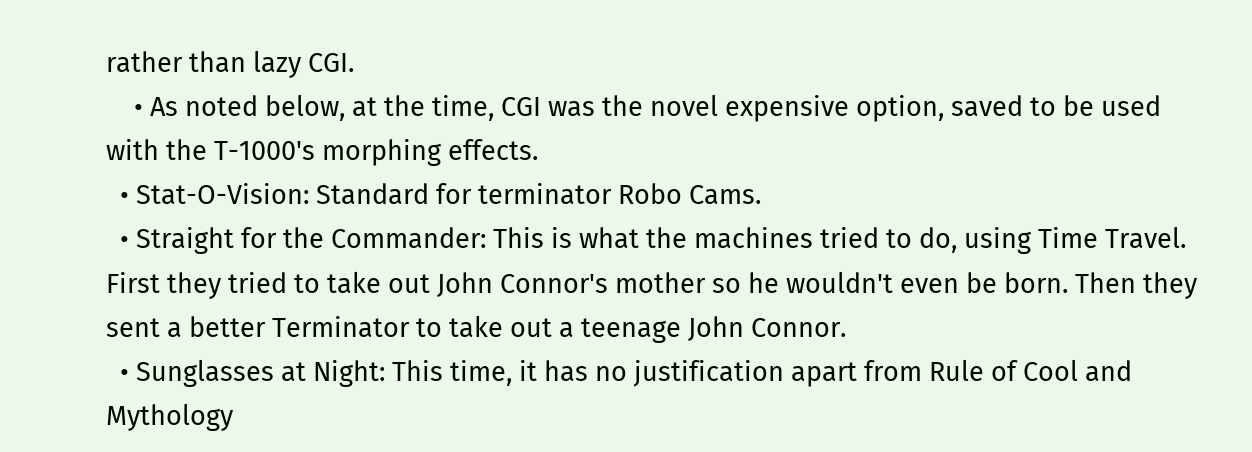rather than lazy CGI.
    • As noted below, at the time, CGI was the novel expensive option, saved to be used with the T-1000's morphing effects.
  • Stat-O-Vision: Standard for terminator Robo Cams.
  • Straight for the Commander: This is what the machines tried to do, using Time Travel. First they tried to take out John Connor's mother so he wouldn't even be born. Then they sent a better Terminator to take out a teenage John Connor.
  • Sunglasses at Night: This time, it has no justification apart from Rule of Cool and Mythology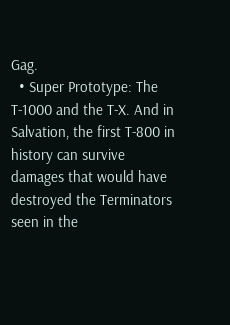Gag.
  • Super Prototype: The T-1000 and the T-X. And in Salvation, the first T-800 in history can survive damages that would have destroyed the Terminators seen in the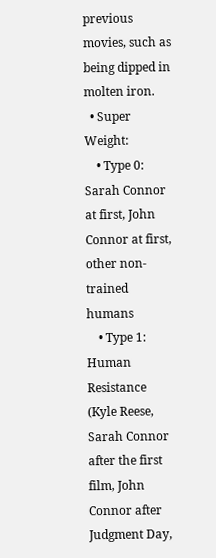previous movies, such as being dipped in molten iron.
  • Super Weight:
    • Type 0: Sarah Connor at first, John Connor at first, other non-trained humans
    • Type 1: Human Resistance (Kyle Reese, Sarah Connor after the first film, John Connor after Judgment Day,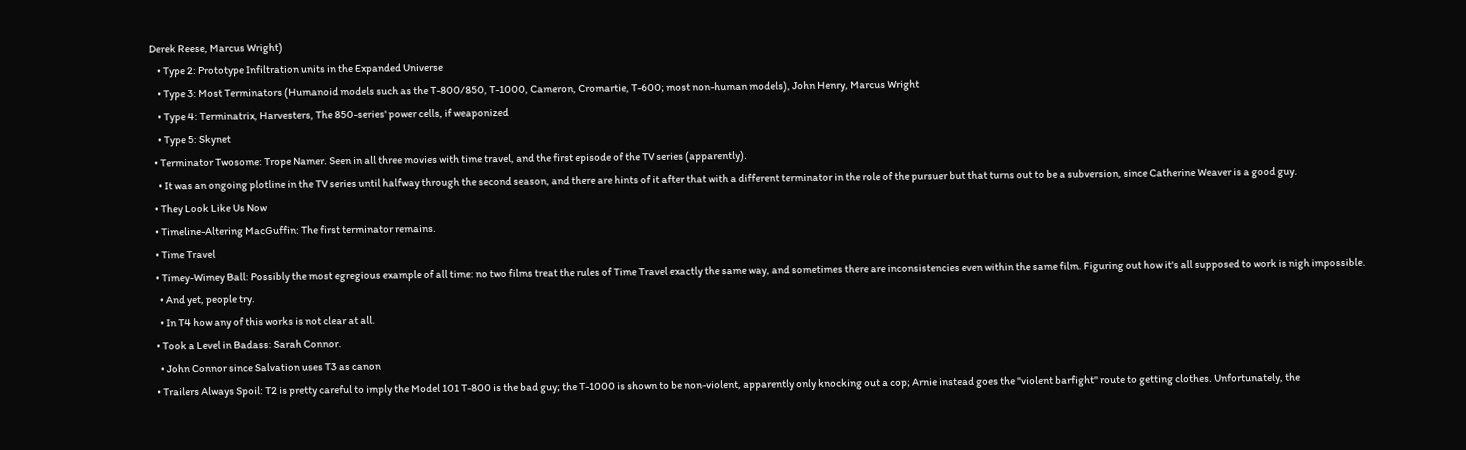Derek Reese, Marcus Wright)
    • Type 2: Prototype Infiltration units in the Expanded Universe
    • Type 3: Most Terminators (Humanoid models such as the T-800/850, T-1000, Cameron, Cromartie, T-600; most non-human models), John Henry, Marcus Wright
    • Type 4: Terminatrix, Harvesters, The 850-series' power cells, if weaponized
    • Type 5: Skynet
  • Terminator Twosome: Trope Namer. Seen in all three movies with time travel, and the first episode of the TV series (apparently).
    • It was an ongoing plotline in the TV series until halfway through the second season, and there are hints of it after that with a different terminator in the role of the pursuer but that turns out to be a subversion, since Catherine Weaver is a good guy.
  • They Look Like Us Now
  • Timeline-Altering MacGuffin: The first terminator remains.
  • Time Travel
  • Timey-Wimey Ball: Possibly the most egregious example of all time: no two films treat the rules of Time Travel exactly the same way, and sometimes there are inconsistencies even within the same film. Figuring out how it's all supposed to work is nigh impossible.
    • And yet, people try.
    • In T4 how any of this works is not clear at all.
  • Took a Level in Badass: Sarah Connor.
    • John Connor since Salvation uses T3 as canon
  • Trailers Always Spoil: T2 is pretty careful to imply the Model 101 T-800 is the bad guy; the T-1000 is shown to be non-violent, apparently only knocking out a cop; Arnie instead goes the "violent barfight" route to getting clothes. Unfortunately, the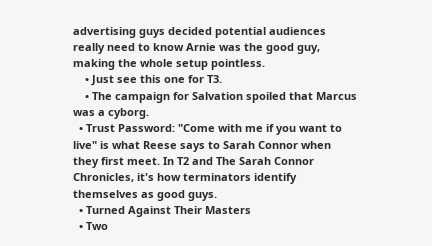advertising guys decided potential audiences really need to know Arnie was the good guy, making the whole setup pointless.
    • Just see this one for T3.
    • The campaign for Salvation spoiled that Marcus was a cyborg.
  • Trust Password: "Come with me if you want to live" is what Reese says to Sarah Connor when they first meet. In T2 and The Sarah Connor Chronicles, it's how terminators identify themselves as good guys.
  • Turned Against Their Masters
  • Two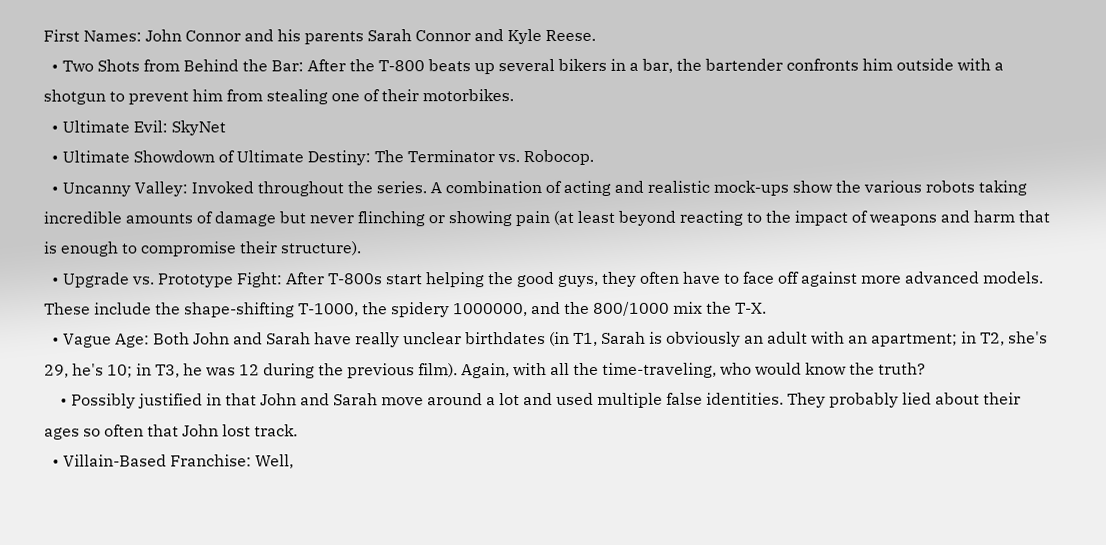First Names: John Connor and his parents Sarah Connor and Kyle Reese.
  • Two Shots from Behind the Bar: After the T-800 beats up several bikers in a bar, the bartender confronts him outside with a shotgun to prevent him from stealing one of their motorbikes.
  • Ultimate Evil: SkyNet
  • Ultimate Showdown of Ultimate Destiny: The Terminator vs. Robocop.
  • Uncanny Valley: Invoked throughout the series. A combination of acting and realistic mock-ups show the various robots taking incredible amounts of damage but never flinching or showing pain (at least beyond reacting to the impact of weapons and harm that is enough to compromise their structure).
  • Upgrade vs. Prototype Fight: After T-800s start helping the good guys, they often have to face off against more advanced models. These include the shape-shifting T-1000, the spidery 1000000, and the 800/1000 mix the T-X.
  • Vague Age: Both John and Sarah have really unclear birthdates (in T1, Sarah is obviously an adult with an apartment; in T2, she's 29, he's 10; in T3, he was 12 during the previous film). Again, with all the time-traveling, who would know the truth?
    • Possibly justified in that John and Sarah move around a lot and used multiple false identities. They probably lied about their ages so often that John lost track.
  • Villain-Based Franchise: Well,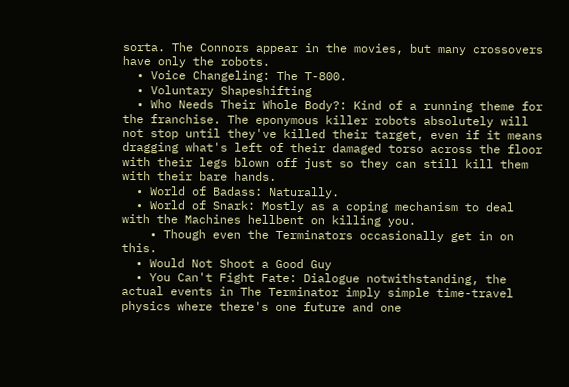sorta. The Connors appear in the movies, but many crossovers have only the robots.
  • Voice Changeling: The T-800.
  • Voluntary Shapeshifting
  • Who Needs Their Whole Body?: Kind of a running theme for the franchise. The eponymous killer robots absolutely will not stop until they've killed their target, even if it means dragging what's left of their damaged torso across the floor with their legs blown off just so they can still kill them with their bare hands.
  • World of Badass: Naturally.
  • World of Snark: Mostly as a coping mechanism to deal with the Machines hellbent on killing you.
    • Though even the Terminators occasionally get in on this.
  • Would Not Shoot a Good Guy
  • You Can't Fight Fate: Dialogue notwithstanding, the actual events in The Terminator imply simple time-travel physics where there's one future and one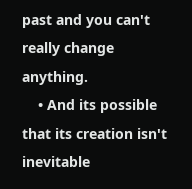past and you can't really change anything.
    • And its possible that its creation isn't inevitable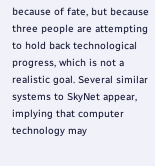because of fate, but because three people are attempting to hold back technological progress, which is not a realistic goal. Several similar systems to SkyNet appear, implying that computer technology may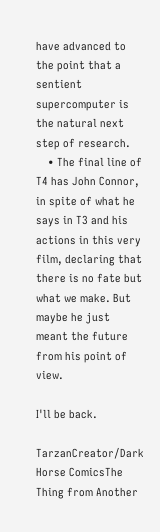have advanced to the point that a sentient supercomputer is the natural next step of research.
    • The final line of T4 has John Connor, in spite of what he says in T3 and his actions in this very film, declaring that there is no fate but what we make. But maybe he just meant the future from his point of view.

I'll be back.

TarzanCreator/Dark Horse ComicsThe Thing from Another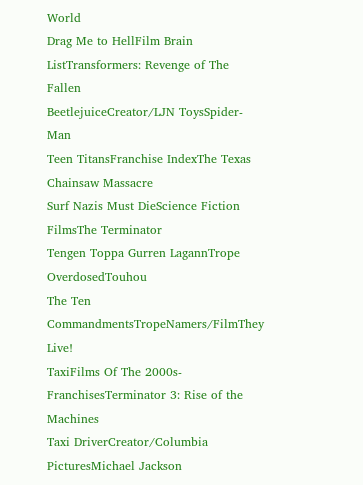World
Drag Me to HellFilm Brain ListTransformers: Revenge of The Fallen
BeetlejuiceCreator/LJN ToysSpider-Man
Teen TitansFranchise IndexThe Texas Chainsaw Massacre
Surf Nazis Must DieScience Fiction FilmsThe Terminator
Tengen Toppa Gurren LagannTrope OverdosedTouhou
The Ten CommandmentsTropeNamers/FilmThey Live!
TaxiFilms Of The 2000s-FranchisesTerminator 3: Rise of the Machines
Taxi DriverCreator/Columbia PicturesMichael Jackson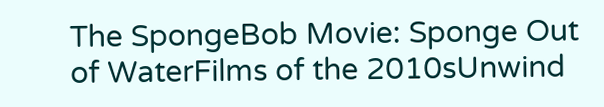The SpongeBob Movie: Sponge Out of WaterFilms of the 2010sUnwind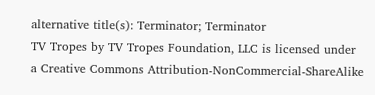alternative title(s): Terminator; Terminator
TV Tropes by TV Tropes Foundation, LLC is licensed under a Creative Commons Attribution-NonCommercial-ShareAlike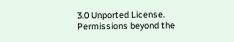3.0 Unported License.
Permissions beyond the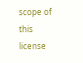scope of this license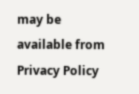may be available from
Privacy Policy